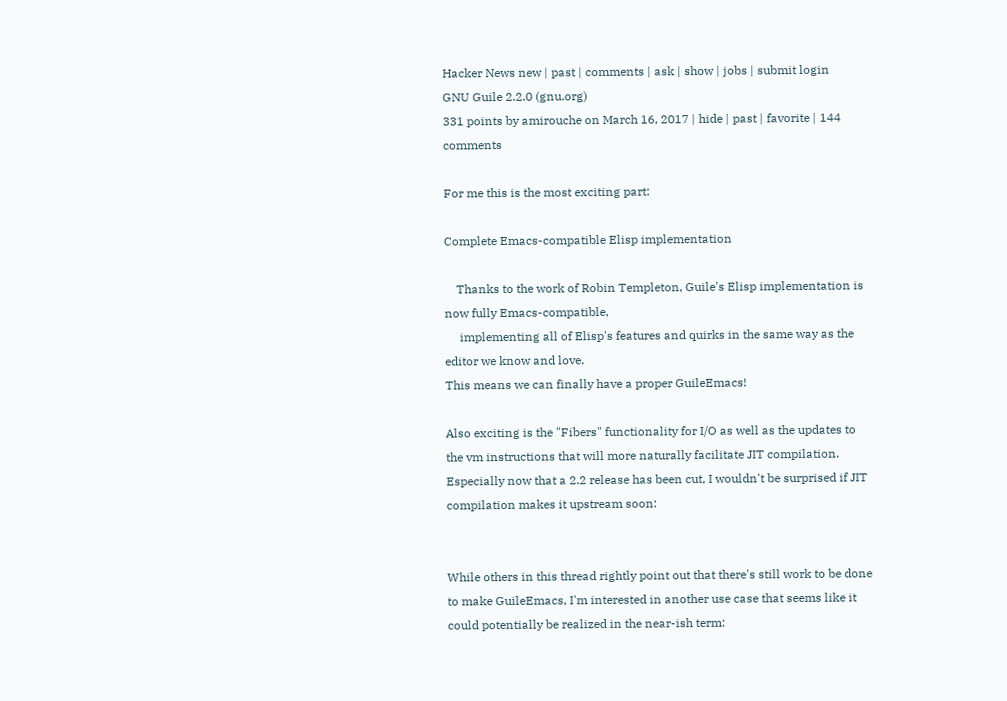Hacker News new | past | comments | ask | show | jobs | submit login
GNU Guile 2.2.0 (gnu.org)
331 points by amirouche on March 16, 2017 | hide | past | favorite | 144 comments

For me this is the most exciting part:

Complete Emacs-compatible Elisp implementation

    Thanks to the work of Robin Templeton, Guile's Elisp implementation is now fully Emacs-compatible,
     implementing all of Elisp's features and quirks in the same way as the editor we know and love.
This means we can finally have a proper GuileEmacs!

Also exciting is the "Fibers" functionality for I/O as well as the updates to the vm instructions that will more naturally facilitate JIT compilation. Especially now that a 2.2 release has been cut, I wouldn't be surprised if JIT compilation makes it upstream soon:


While others in this thread rightly point out that there's still work to be done to make GuileEmacs, I'm interested in another use case that seems like it could potentially be realized in the near-ish term: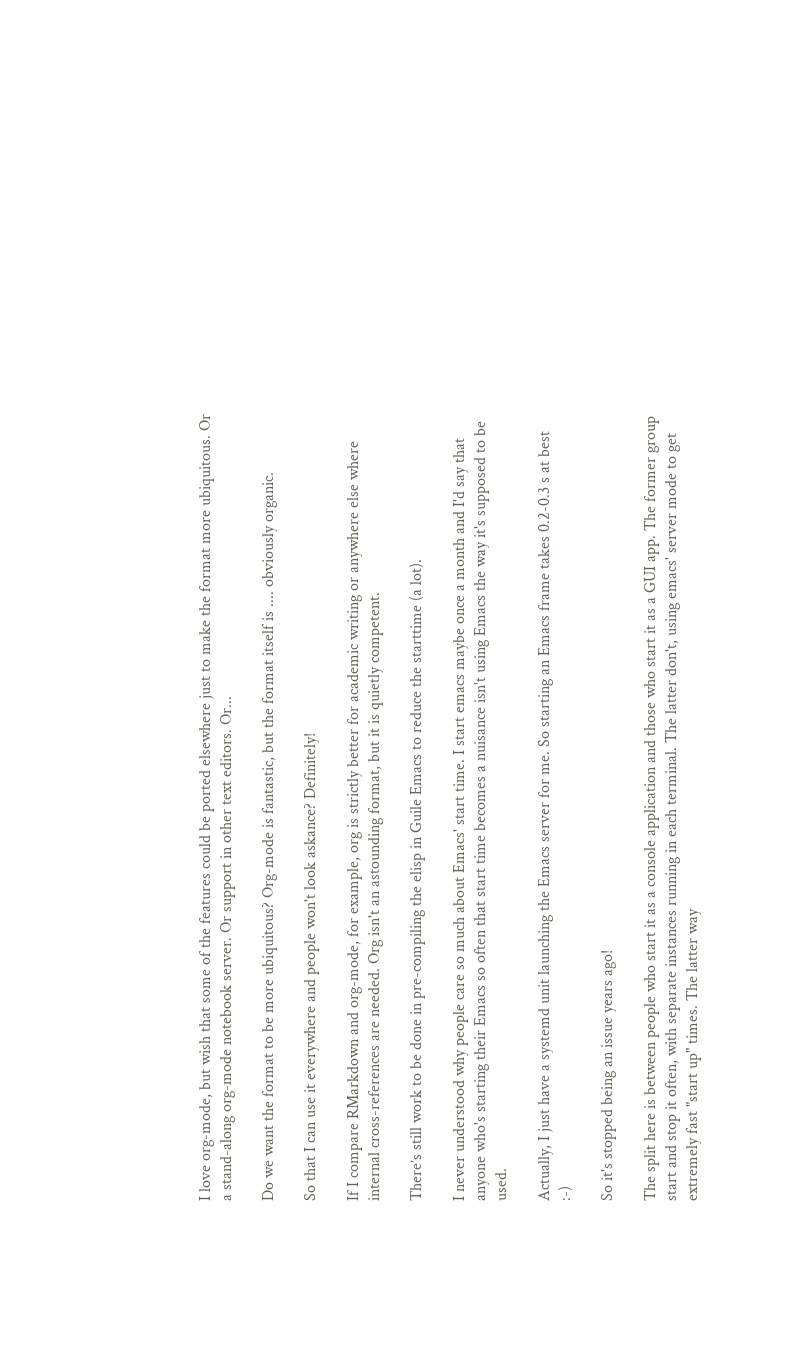I love org-mode, but wish that some of the features could be ported elsewhere just to make the format more ubiquitous. Or a stand-along org-mode notebook server. Or support in other text editors. Or...

Do we want the format to be more ubiquitous? Org-mode is fantastic, but the format itself is .... obviously organic.

So that I can use it everywhere and people won't look askance? Definitely!

If I compare RMarkdown and org-mode, for example, org is strictly better for academic writing or anywhere else where internal cross-references are needed. Org isn't an astounding format, but it is quietly competent.

There’s still work to be done in pre-compiling the elisp in Guile Emacs to reduce the starttime (a lot).

I never understood why people care so much about Emacs' start time. I start emacs maybe once a month and I'd say that anyone who's starting their Emacs so often that start time becomes a nuisance isn't using Emacs the way it's supposed to be used.

Actually, I just have a systemd unit launching the Emacs server for me. So starting an Emacs frame takes 0.2-0.3 s at best :-)

So it's stopped being an issue years ago!

The split here is between people who start it as a console application and those who start it as a GUI app. The former group start and stop it often, with separate instances running in each terminal. The latter don't, using emacs' server mode to get extremely fast "start up" times. The latter way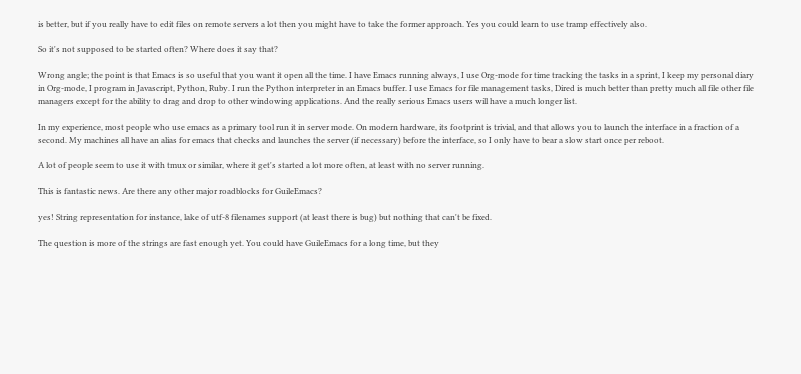is better, but if you really have to edit files on remote servers a lot then you might have to take the former approach. Yes you could learn to use tramp effectively also.

So it's not supposed to be started often? Where does it say that?

Wrong angle; the point is that Emacs is so useful that you want it open all the time. I have Emacs running always, I use Org-mode for time tracking the tasks in a sprint, I keep my personal diary in Org-mode, I program in Javascript, Python, Ruby. I run the Python interpreter in an Emacs buffer. I use Emacs for file management tasks, Dired is much better than pretty much all file other file managers except for the ability to drag and drop to other windowing applications. And the really serious Emacs users will have a much longer list.

In my experience, most people who use emacs as a primary tool run it in server mode. On modern hardware, its footprint is trivial, and that allows you to launch the interface in a fraction of a second. My machines all have an alias for emacs that checks and launches the server (if necessary) before the interface, so I only have to bear a slow start once per reboot.

A lot of people seem to use it with tmux or similar, where it get's started a lot more often, at least with no server running.

This is fantastic news. Are there any other major roadblocks for GuileEmacs?

yes! String representation for instance, lake of utf-8 filenames support (at least there is bug) but nothing that can't be fixed.

The question is more of the strings are fast enough yet. You could have GuileEmacs for a long time, but they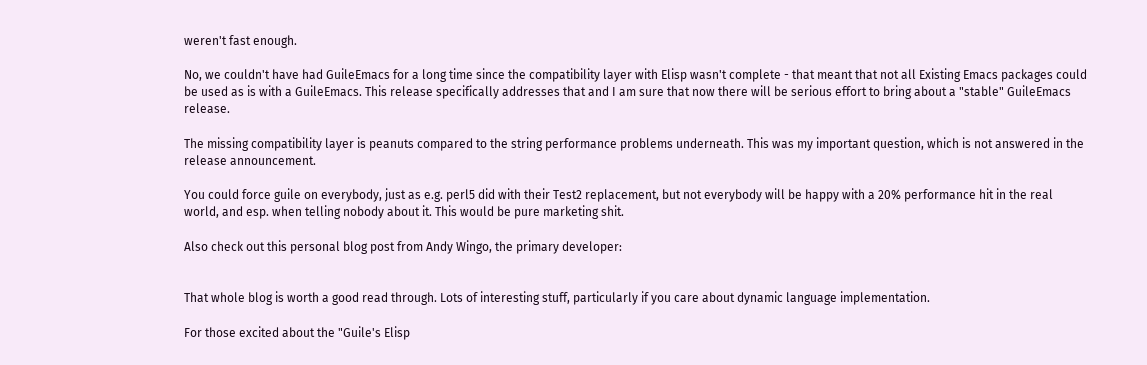weren't fast enough.

No, we couldn't have had GuileEmacs for a long time since the compatibility layer with Elisp wasn't complete - that meant that not all Existing Emacs packages could be used as is with a GuileEmacs. This release specifically addresses that and I am sure that now there will be serious effort to bring about a "stable" GuileEmacs release.

The missing compatibility layer is peanuts compared to the string performance problems underneath. This was my important question, which is not answered in the release announcement.

You could force guile on everybody, just as e.g. perl5 did with their Test2 replacement, but not everybody will be happy with a 20% performance hit in the real world, and esp. when telling nobody about it. This would be pure marketing shit.

Also check out this personal blog post from Andy Wingo, the primary developer:


That whole blog is worth a good read through. Lots of interesting stuff, particularly if you care about dynamic language implementation.

For those excited about the "Guile's Elisp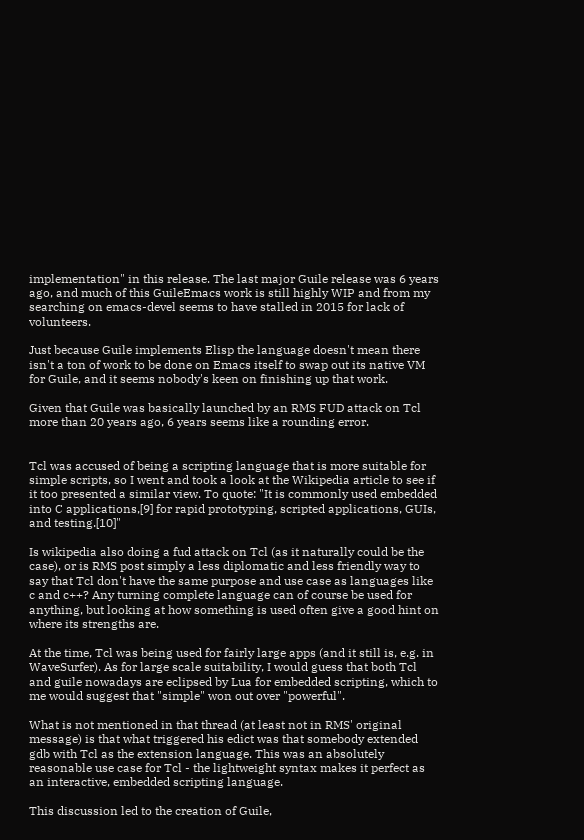implementation" in this release. The last major Guile release was 6 years ago, and much of this GuileEmacs work is still highly WIP and from my searching on emacs-devel seems to have stalled in 2015 for lack of volunteers.

Just because Guile implements Elisp the language doesn't mean there isn't a ton of work to be done on Emacs itself to swap out its native VM for Guile, and it seems nobody's keen on finishing up that work.

Given that Guile was basically launched by an RMS FUD attack on Tcl more than 20 years ago, 6 years seems like a rounding error.


Tcl was accused of being a scripting language that is more suitable for simple scripts, so I went and took a look at the Wikipedia article to see if it too presented a similar view. To quote: "It is commonly used embedded into C applications,[9] for rapid prototyping, scripted applications, GUIs, and testing.[10]"

Is wikipedia also doing a fud attack on Tcl (as it naturally could be the case), or is RMS post simply a less diplomatic and less friendly way to say that Tcl don't have the same purpose and use case as languages like c and c++? Any turning complete language can of course be used for anything, but looking at how something is used often give a good hint on where its strengths are.

At the time, Tcl was being used for fairly large apps (and it still is, e.g. in WaveSurfer). As for large scale suitability, I would guess that both Tcl and guile nowadays are eclipsed by Lua for embedded scripting, which to me would suggest that "simple" won out over "powerful".

What is not mentioned in that thread (at least not in RMS' original message) is that what triggered his edict was that somebody extended gdb with Tcl as the extension language. This was an absolutely reasonable use case for Tcl - the lightweight syntax makes it perfect as an interactive, embedded scripting language.

This discussion led to the creation of Guile,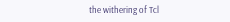the withering of Tcl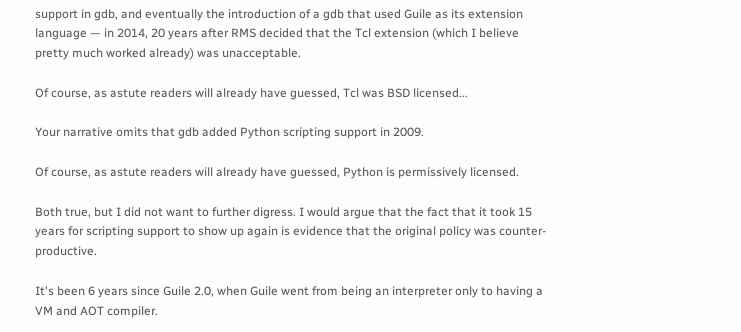support in gdb, and eventually the introduction of a gdb that used Guile as its extension language — in 2014, 20 years after RMS decided that the Tcl extension (which I believe pretty much worked already) was unacceptable.

Of course, as astute readers will already have guessed, Tcl was BSD licensed...

Your narrative omits that gdb added Python scripting support in 2009.

Of course, as astute readers will already have guessed, Python is permissively licensed.

Both true, but I did not want to further digress. I would argue that the fact that it took 15 years for scripting support to show up again is evidence that the original policy was counter-productive.

It's been 6 years since Guile 2.0, when Guile went from being an interpreter only to having a VM and AOT compiler.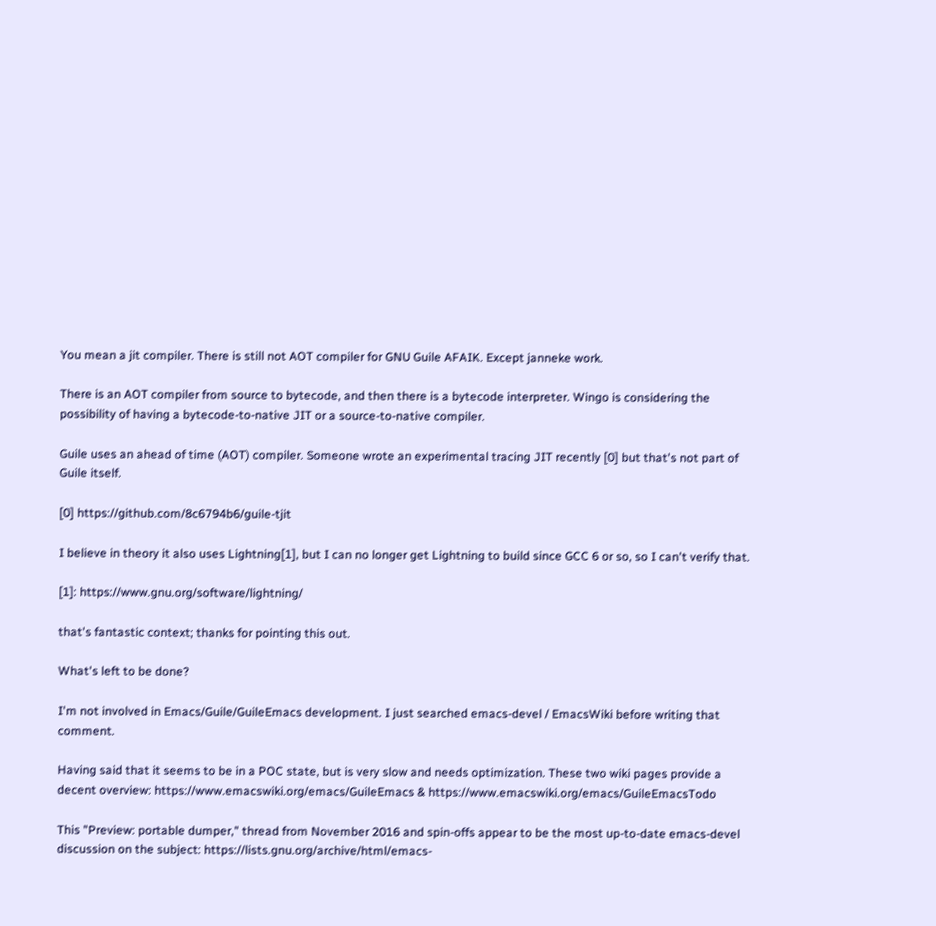You mean a jit compiler. There is still not AOT compiler for GNU Guile AFAIK. Except janneke work.

There is an AOT compiler from source to bytecode, and then there is a bytecode interpreter. Wingo is considering the possibility of having a bytecode-to-native JIT or a source-to-native compiler.

Guile uses an ahead of time (AOT) compiler. Someone wrote an experimental tracing JIT recently [0] but that's not part of Guile itself.

[0] https://github.com/8c6794b6/guile-tjit

I believe in theory it also uses Lightning[1], but I can no longer get Lightning to build since GCC 6 or so, so I can't verify that.

[1]: https://www.gnu.org/software/lightning/

that's fantastic context; thanks for pointing this out.

What's left to be done?

I'm not involved in Emacs/Guile/GuileEmacs development. I just searched emacs-devel / EmacsWiki before writing that comment.

Having said that it seems to be in a POC state, but is very slow and needs optimization. These two wiki pages provide a decent overview: https://www.emacswiki.org/emacs/GuileEmacs & https://www.emacswiki.org/emacs/GuileEmacsTodo

This "Preview: portable dumper," thread from November 2016 and spin-offs appear to be the most up-to-date emacs-devel discussion on the subject: https://lists.gnu.org/archive/html/emacs-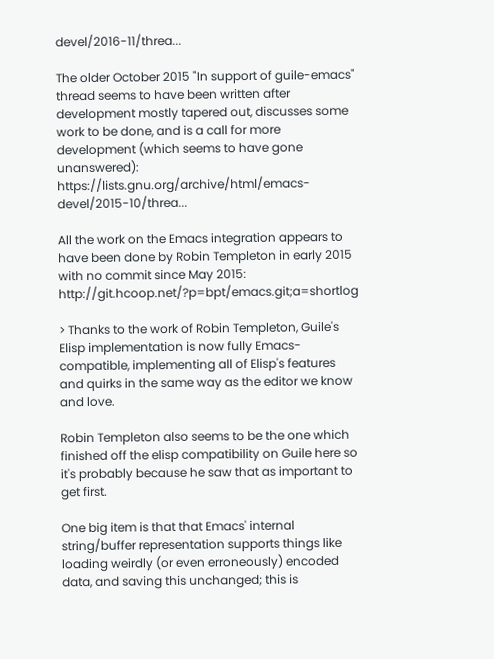devel/2016-11/threa...

The older October 2015 "In support of guile-emacs" thread seems to have been written after development mostly tapered out, discusses some work to be done, and is a call for more development (which seems to have gone unanswered): https://lists.gnu.org/archive/html/emacs-devel/2015-10/threa...

All the work on the Emacs integration appears to have been done by Robin Templeton in early 2015 with no commit since May 2015: http://git.hcoop.net/?p=bpt/emacs.git;a=shortlog

> Thanks to the work of Robin Templeton, Guile's Elisp implementation is now fully Emacs-compatible, implementing all of Elisp's features and quirks in the same way as the editor we know and love.

Robin Templeton also seems to be the one which finished off the elisp compatibility on Guile here so it's probably because he saw that as important to get first.

One big item is that that Emacs' internal string/buffer representation supports things like loading weirdly (or even erroneously) encoded data, and saving this unchanged; this is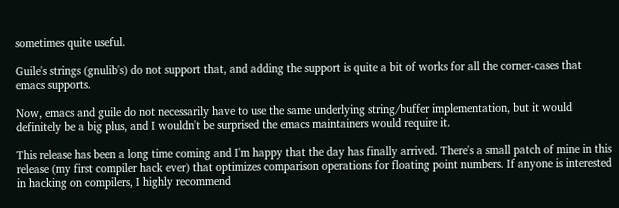sometimes quite useful.

Guile's strings (gnulib's) do not support that, and adding the support is quite a bit of works for all the corner-cases that emacs supports.

Now, emacs and guile do not necessarily have to use the same underlying string/buffer implementation, but it would definitely be a big plus, and I wouldn't be surprised the emacs maintainers would require it.

This release has been a long time coming and I'm happy that the day has finally arrived. There's a small patch of mine in this release (my first compiler hack ever) that optimizes comparison operations for floating point numbers. If anyone is interested in hacking on compilers, I highly recommend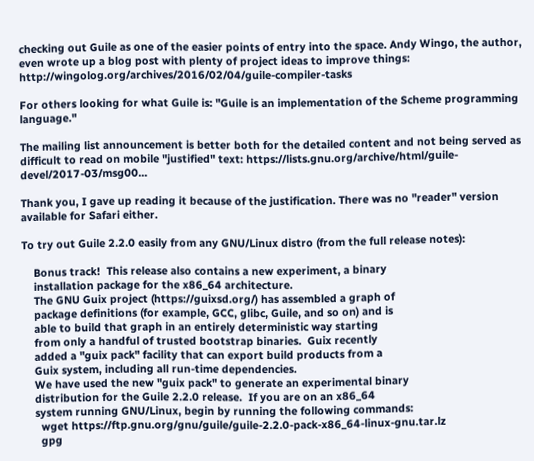checking out Guile as one of the easier points of entry into the space. Andy Wingo, the author, even wrote up a blog post with plenty of project ideas to improve things: http://wingolog.org/archives/2016/02/04/guile-compiler-tasks

For others looking for what Guile is: "Guile is an implementation of the Scheme programming language."

The mailing list announcement is better both for the detailed content and not being served as difficult to read on mobile "justified" text: https://lists.gnu.org/archive/html/guile-devel/2017-03/msg00...

Thank you, I gave up reading it because of the justification. There was no "reader" version available for Safari either.

To try out Guile 2.2.0 easily from any GNU/Linux distro (from the full release notes):

    Bonus track!  This release also contains a new experiment, a binary
    installation package for the x86_64 architecture.
    The GNU Guix project (https://guixsd.org/) has assembled a graph of
    package definitions (for example, GCC, glibc, Guile, and so on) and is
    able to build that graph in an entirely deterministic way starting
    from only a handful of trusted bootstrap binaries.  Guix recently
    added a "guix pack" facility that can export build products from a
    Guix system, including all run-time dependencies.
    We have used the new "guix pack" to generate an experimental binary
    distribution for the Guile 2.2.0 release.  If you are on an x86_64
    system running GNU/Linux, begin by running the following commands:
      wget https://ftp.gnu.org/gnu/guile/guile-2.2.0-pack-x86_64-linux-gnu.tar.lz
      gpg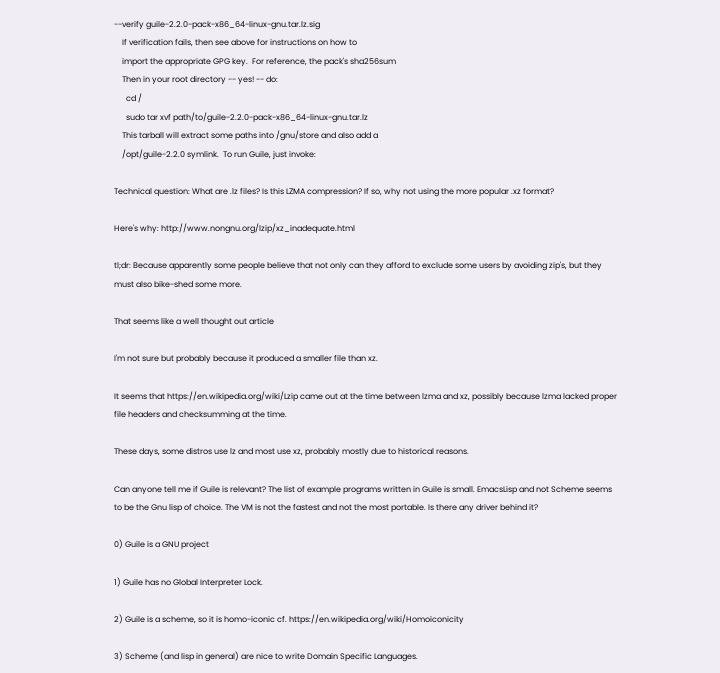--verify guile-2.2.0-pack-x86_64-linux-gnu.tar.lz.sig
    If verification fails, then see above for instructions on how to
    import the appropriate GPG key.  For reference, the pack's sha256sum
    Then in your root directory -- yes! -- do:
      cd /
      sudo tar xvf path/to/guile-2.2.0-pack-x86_64-linux-gnu.tar.lz
    This tarball will extract some paths into /gnu/store and also add a
    /opt/guile-2.2.0 symlink.  To run Guile, just invoke:

Technical question: What are .lz files? Is this LZMA compression? If so, why not using the more popular .xz format?

Here's why: http://www.nongnu.org/lzip/xz_inadequate.html

tl;dr: Because apparently some people believe that not only can they afford to exclude some users by avoiding zip's, but they must also bike-shed some more.

That seems like a well thought out article

I'm not sure but probably because it produced a smaller file than xz.

It seems that https://en.wikipedia.org/wiki/Lzip came out at the time between lzma and xz, possibly because lzma lacked proper file headers and checksumming at the time.

These days, some distros use lz and most use xz, probably mostly due to historical reasons.

Can anyone tell me if Guile is relevant? The list of example programs written in Guile is small. EmacsLisp and not Scheme seems to be the Gnu lisp of choice. The VM is not the fastest and not the most portable. Is there any driver behind it?

0) Guile is a GNU project

1) Guile has no Global Interpreter Lock.

2) Guile is a scheme, so it is homo-iconic cf. https://en.wikipedia.org/wiki/Homoiconicity

3) Scheme (and lisp in general) are nice to write Domain Specific Languages.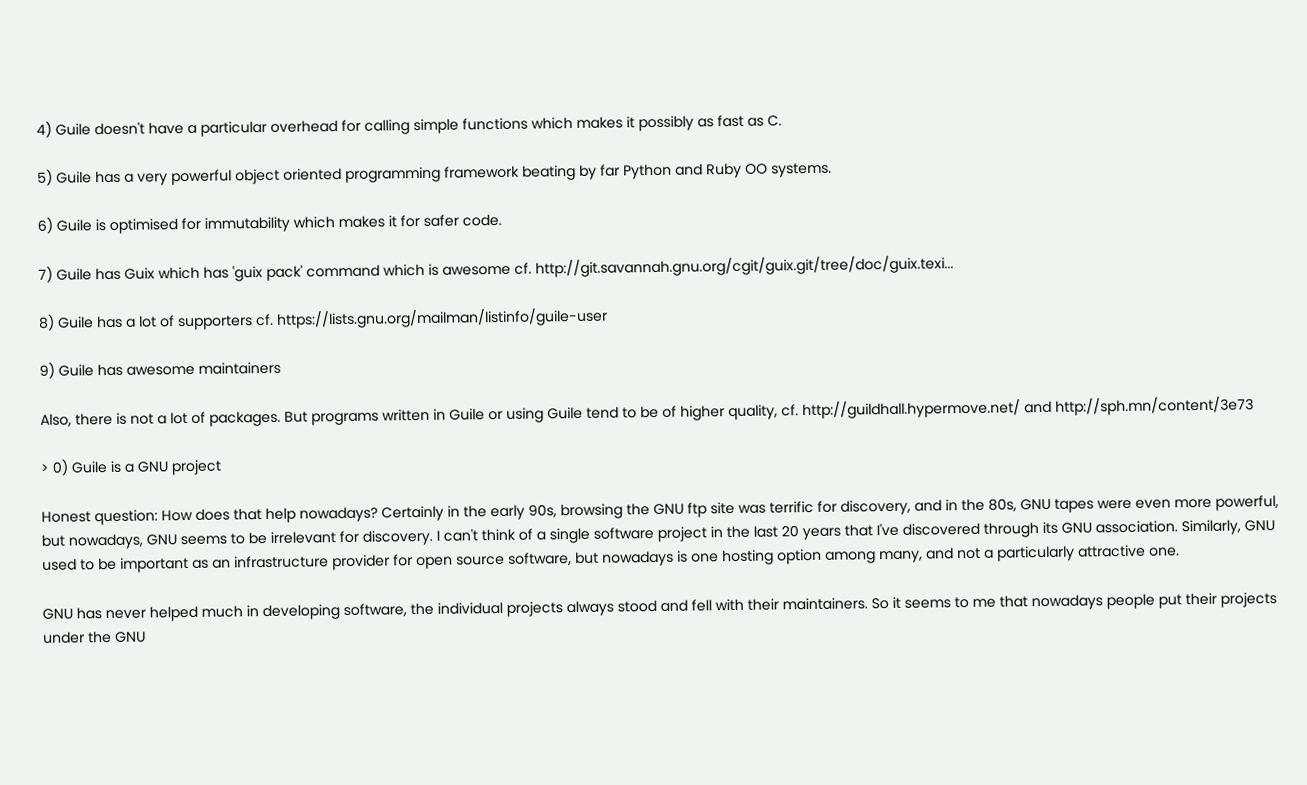4) Guile doesn't have a particular overhead for calling simple functions which makes it possibly as fast as C.

5) Guile has a very powerful object oriented programming framework beating by far Python and Ruby OO systems.

6) Guile is optimised for immutability which makes it for safer code.

7) Guile has Guix which has 'guix pack' command which is awesome cf. http://git.savannah.gnu.org/cgit/guix.git/tree/doc/guix.texi...

8) Guile has a lot of supporters cf. https://lists.gnu.org/mailman/listinfo/guile-user

9) Guile has awesome maintainers

Also, there is not a lot of packages. But programs written in Guile or using Guile tend to be of higher quality, cf. http://guildhall.hypermove.net/ and http://sph.mn/content/3e73

> 0) Guile is a GNU project

Honest question: How does that help nowadays? Certainly in the early 90s, browsing the GNU ftp site was terrific for discovery, and in the 80s, GNU tapes were even more powerful, but nowadays, GNU seems to be irrelevant for discovery. I can't think of a single software project in the last 20 years that I've discovered through its GNU association. Similarly, GNU used to be important as an infrastructure provider for open source software, but nowadays is one hosting option among many, and not a particularly attractive one.

GNU has never helped much in developing software, the individual projects always stood and fell with their maintainers. So it seems to me that nowadays people put their projects under the GNU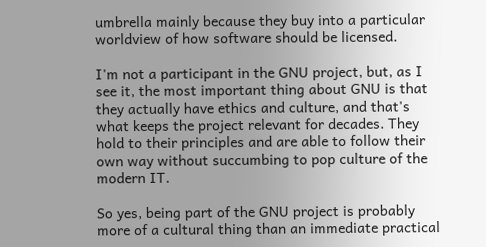umbrella mainly because they buy into a particular worldview of how software should be licensed.

I'm not a participant in the GNU project, but, as I see it, the most important thing about GNU is that they actually have ethics and culture, and that's what keeps the project relevant for decades. They hold to their principles and are able to follow their own way without succumbing to pop culture of the modern IT.

So yes, being part of the GNU project is probably more of a cultural thing than an immediate practical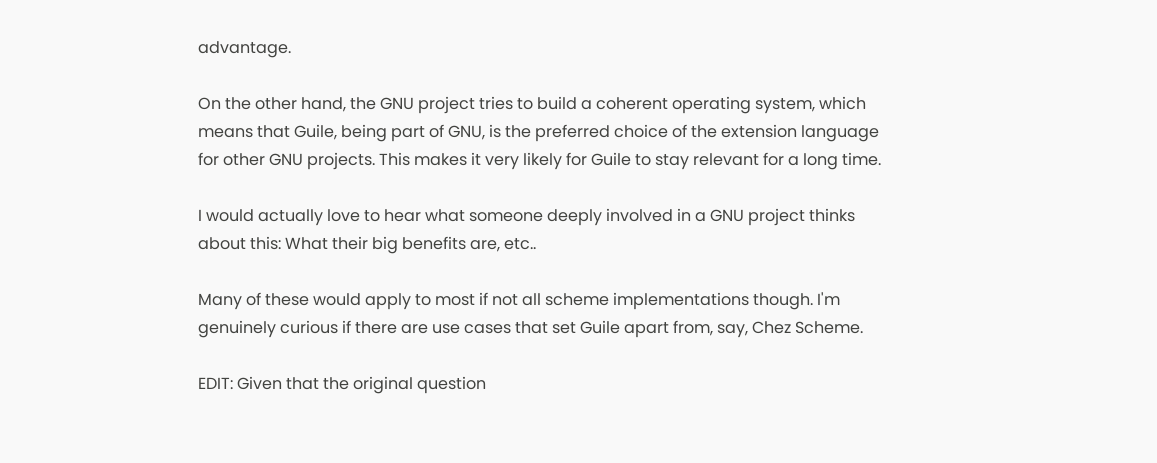advantage.

On the other hand, the GNU project tries to build a coherent operating system, which means that Guile, being part of GNU, is the preferred choice of the extension language for other GNU projects. This makes it very likely for Guile to stay relevant for a long time.

I would actually love to hear what someone deeply involved in a GNU project thinks about this: What their big benefits are, etc..

Many of these would apply to most if not all scheme implementations though. I'm genuinely curious if there are use cases that set Guile apart from, say, Chez Scheme.

EDIT: Given that the original question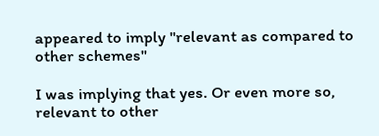appeared to imply "relevant as compared to other schemes"

I was implying that yes. Or even more so, relevant to other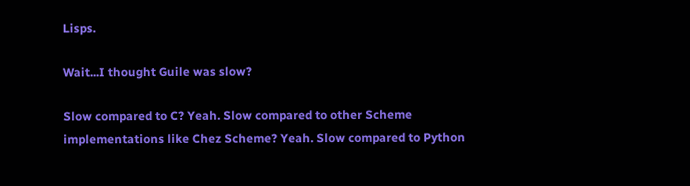Lisps.

Wait...I thought Guile was slow?

Slow compared to C? Yeah. Slow compared to other Scheme implementations like Chez Scheme? Yeah. Slow compared to Python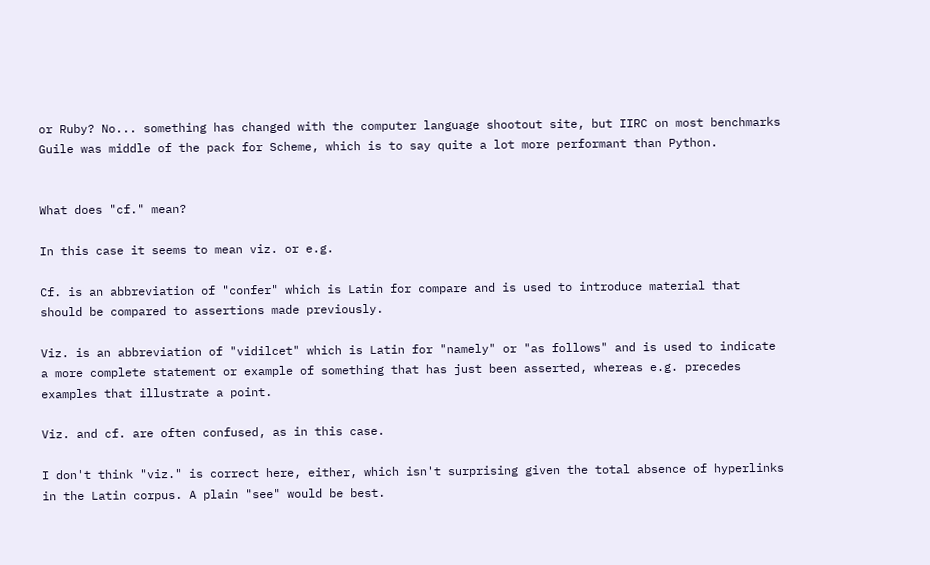or Ruby? No... something has changed with the computer language shootout site, but IIRC on most benchmarks Guile was middle of the pack for Scheme, which is to say quite a lot more performant than Python.


What does "cf." mean?

In this case it seems to mean viz. or e.g.

Cf. is an abbreviation of "confer" which is Latin for compare and is used to introduce material that should be compared to assertions made previously.

Viz. is an abbreviation of "vidilcet" which is Latin for "namely" or "as follows" and is used to indicate a more complete statement or example of something that has just been asserted, whereas e.g. precedes examples that illustrate a point.

Viz. and cf. are often confused, as in this case.

I don't think "viz." is correct here, either, which isn't surprising given the total absence of hyperlinks in the Latin corpus. A plain "see" would be best.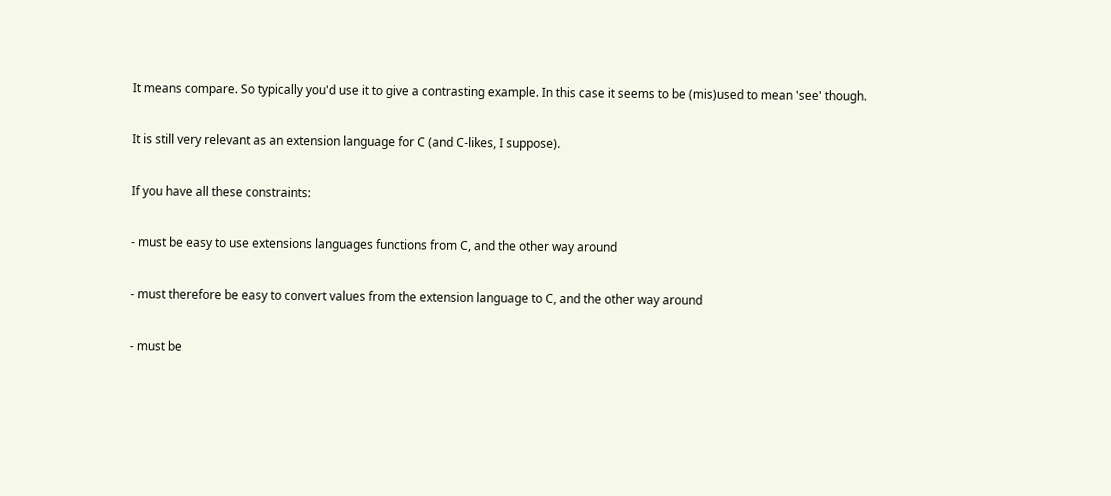It means compare. So typically you'd use it to give a contrasting example. In this case it seems to be (mis)used to mean 'see' though.

It is still very relevant as an extension language for C (and C-likes, I suppose).

If you have all these constraints:

- must be easy to use extensions languages functions from C, and the other way around

- must therefore be easy to convert values from the extension language to C, and the other way around

- must be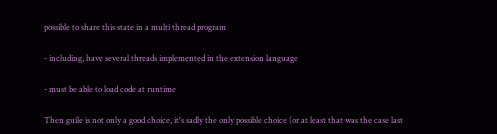possible to share this state in a multi thread program

- including, have several threads implemented in the extension language

- must be able to load code at runtime

Then guile is not only a good choice, it's sadly the only possible choice (or at least that was the case last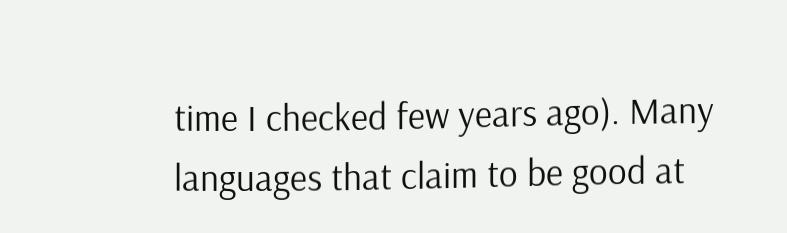time I checked few years ago). Many languages that claim to be good at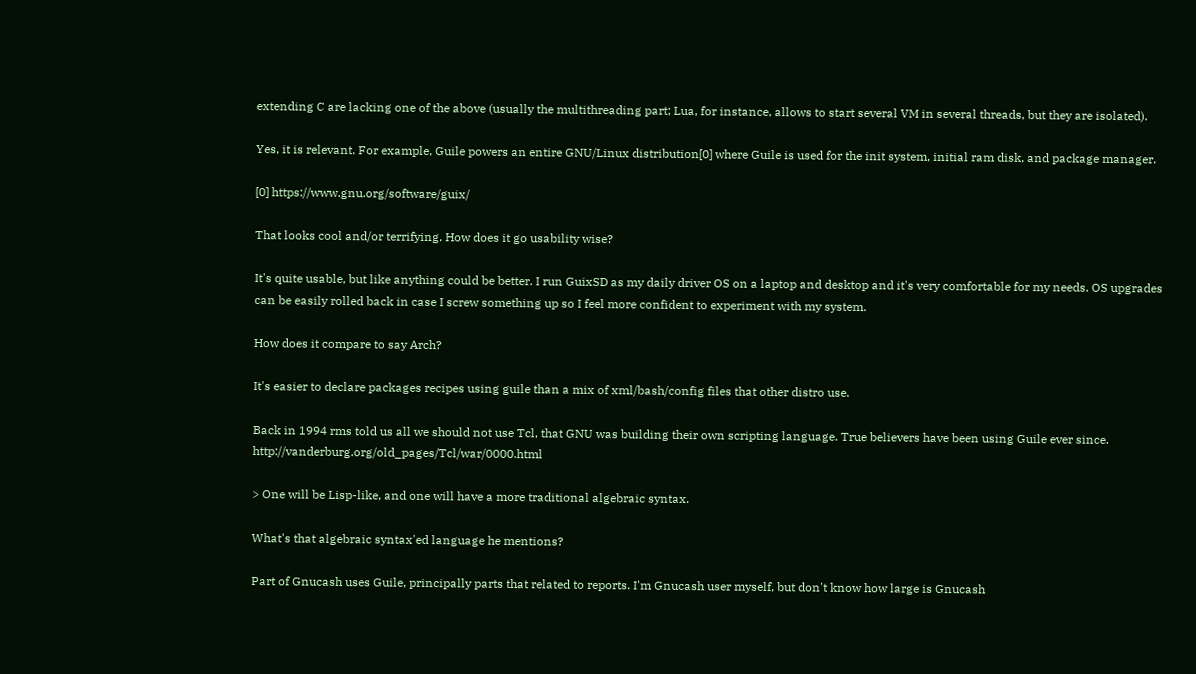extending C are lacking one of the above (usually the multithreading part; Lua, for instance, allows to start several VM in several threads, but they are isolated).

Yes, it is relevant. For example, Guile powers an entire GNU/Linux distribution[0] where Guile is used for the init system, initial ram disk, and package manager.

[0] https://www.gnu.org/software/guix/

That looks cool and/or terrifying. How does it go usability wise?

It's quite usable, but like anything could be better. I run GuixSD as my daily driver OS on a laptop and desktop and it's very comfortable for my needs. OS upgrades can be easily rolled back in case I screw something up so I feel more confident to experiment with my system.

How does it compare to say Arch?

It's easier to declare packages recipes using guile than a mix of xml/bash/config files that other distro use.

Back in 1994 rms told us all we should not use Tcl, that GNU was building their own scripting language. True believers have been using Guile ever since. http://vanderburg.org/old_pages/Tcl/war/0000.html

> One will be Lisp-like, and one will have a more traditional algebraic syntax.

What's that algebraic syntax'ed language he mentions?

Part of Gnucash uses Guile, principally parts that related to reports. I'm Gnucash user myself, but don't know how large is Gnucash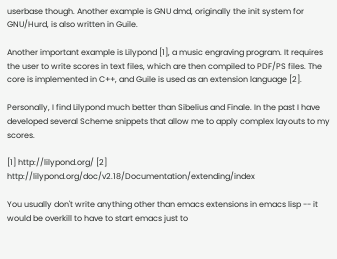userbase though. Another example is GNU dmd, originally the init system for GNU/Hurd, is also written in Guile.

Another important example is Lilypond [1], a music engraving program. It requires the user to write scores in text files, which are then compiled to PDF/PS files. The core is implemented in C++, and Guile is used as an extension language [2].

Personally, I find Lilypond much better than Sibelius and Finale. In the past I have developed several Scheme snippets that allow me to apply complex layouts to my scores.

[1] http://lilypond.org/ [2] http://lilypond.org/doc/v2.18/Documentation/extending/index

You usually don't write anything other than emacs extensions in emacs lisp -- it would be overkill to have to start emacs just to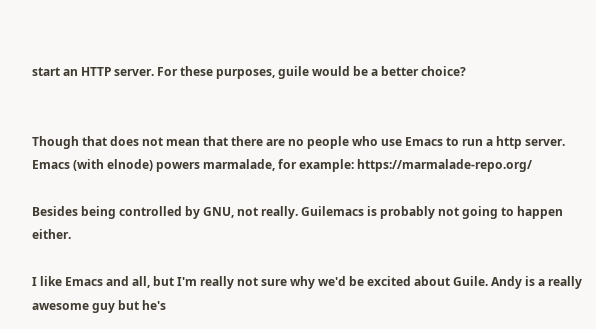start an HTTP server. For these purposes, guile would be a better choice?


Though that does not mean that there are no people who use Emacs to run a http server. Emacs (with elnode) powers marmalade, for example: https://marmalade-repo.org/

Besides being controlled by GNU, not really. Guilemacs is probably not going to happen either.

I like Emacs and all, but I'm really not sure why we'd be excited about Guile. Andy is a really awesome guy but he's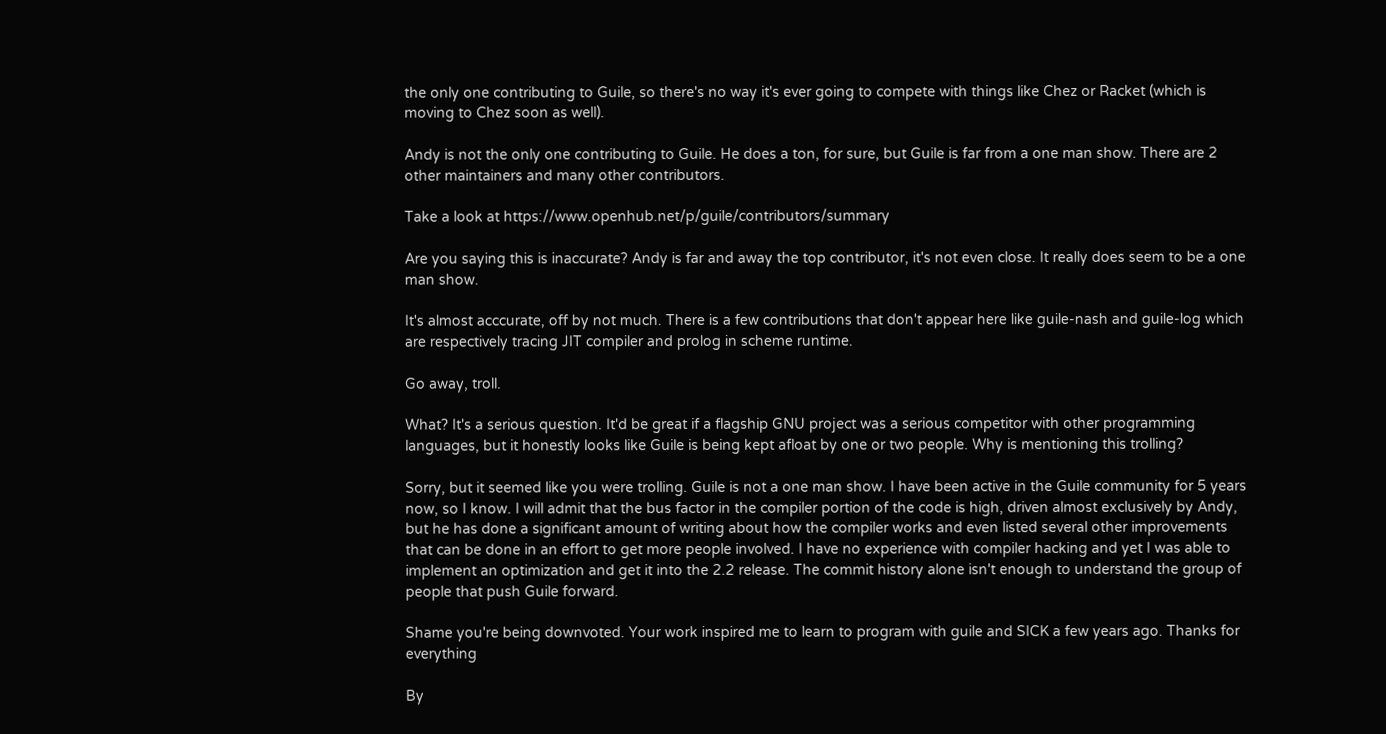the only one contributing to Guile, so there's no way it's ever going to compete with things like Chez or Racket (which is moving to Chez soon as well).

Andy is not the only one contributing to Guile. He does a ton, for sure, but Guile is far from a one man show. There are 2 other maintainers and many other contributors.

Take a look at https://www.openhub.net/p/guile/contributors/summary

Are you saying this is inaccurate? Andy is far and away the top contributor, it's not even close. It really does seem to be a one man show.

It's almost acccurate, off by not much. There is a few contributions that don't appear here like guile-nash and guile-log which are respectively tracing JIT compiler and prolog in scheme runtime.

Go away, troll.

What? It's a serious question. It'd be great if a flagship GNU project was a serious competitor with other programming languages, but it honestly looks like Guile is being kept afloat by one or two people. Why is mentioning this trolling?

Sorry, but it seemed like you were trolling. Guile is not a one man show. I have been active in the Guile community for 5 years now, so I know. I will admit that the bus factor in the compiler portion of the code is high, driven almost exclusively by Andy, but he has done a significant amount of writing about how the compiler works and even listed several other improvements that can be done in an effort to get more people involved. I have no experience with compiler hacking and yet I was able to implement an optimization and get it into the 2.2 release. The commit history alone isn't enough to understand the group of people that push Guile forward.

Shame you're being downvoted. Your work inspired me to learn to program with guile and SICK a few years ago. Thanks for everything

By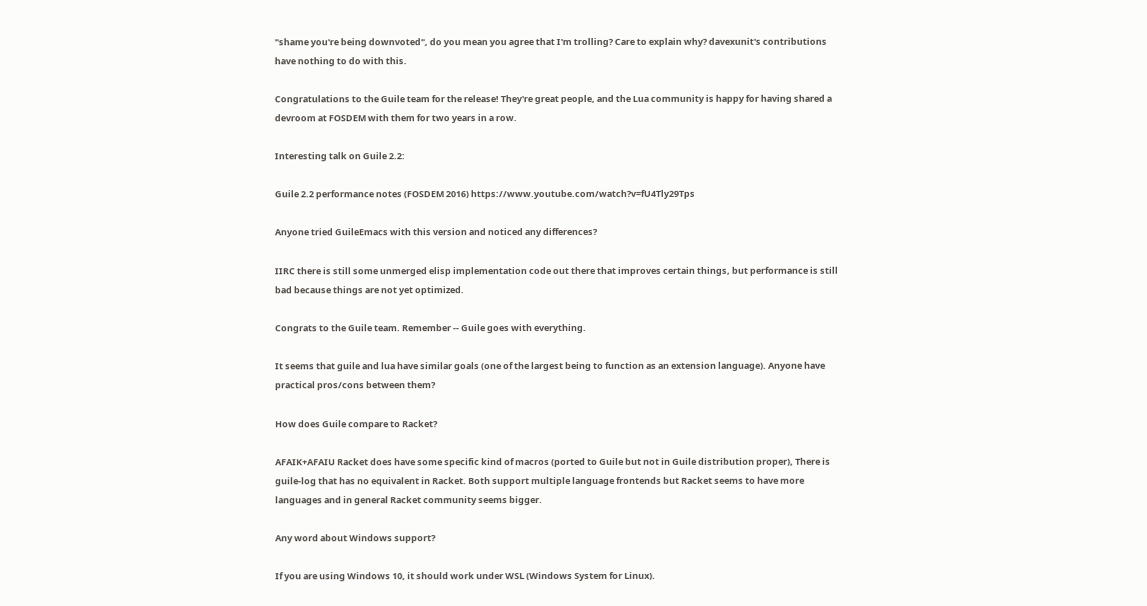"shame you're being downvoted", do you mean you agree that I'm trolling? Care to explain why? davexunit's contributions have nothing to do with this.

Congratulations to the Guile team for the release! They're great people, and the Lua community is happy for having shared a devroom at FOSDEM with them for two years in a row.

Interesting talk on Guile 2.2:

Guile 2.2 performance notes (FOSDEM 2016) https://www.youtube.com/watch?v=fU4Tly29Tps

Anyone tried GuileEmacs with this version and noticed any differences?

IIRC there is still some unmerged elisp implementation code out there that improves certain things, but performance is still bad because things are not yet optimized.

Congrats to the Guile team. Remember -- Guile goes with everything.

It seems that guile and lua have similar goals (one of the largest being to function as an extension language). Anyone have practical pros/cons between them?

How does Guile compare to Racket?

AFAIK+AFAIU Racket does have some specific kind of macros (ported to Guile but not in Guile distribution proper), There is guile-log that has no equivalent in Racket. Both support multiple language frontends but Racket seems to have more languages and in general Racket community seems bigger.

Any word about Windows support?

If you are using Windows 10, it should work under WSL (Windows System for Linux).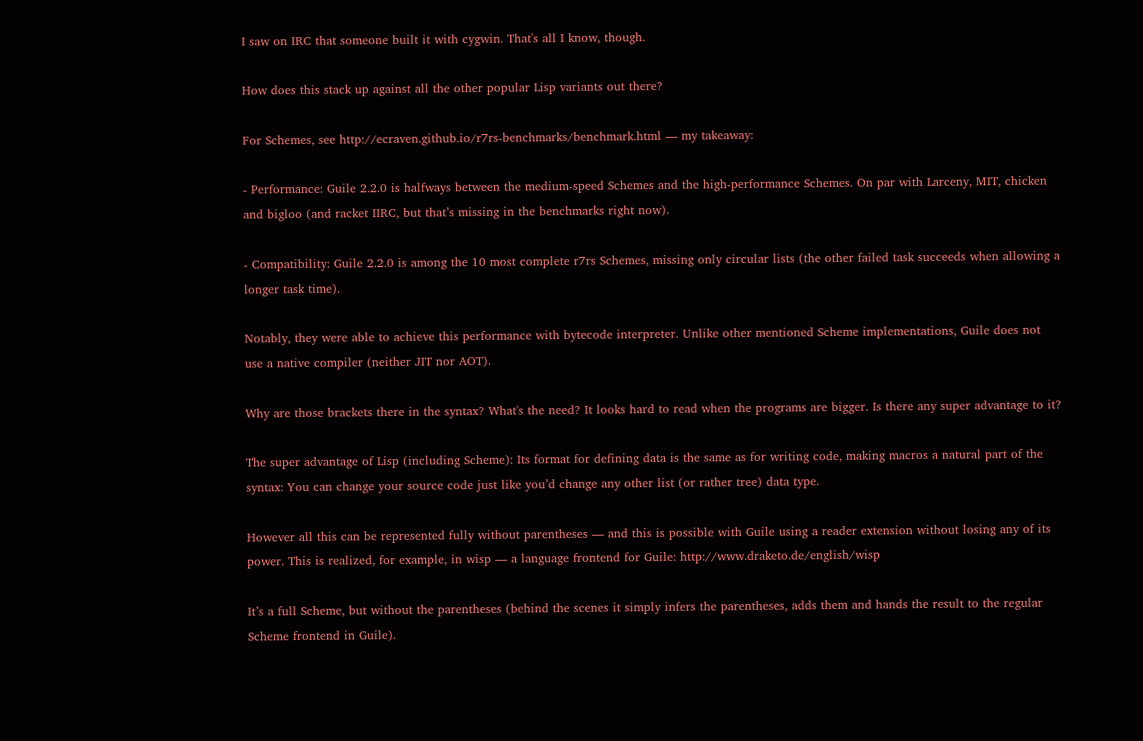I saw on IRC that someone built it with cygwin. That's all I know, though.

How does this stack up against all the other popular Lisp variants out there?

For Schemes, see http://ecraven.github.io/r7rs-benchmarks/benchmark.html — my takeaway:

- Performance: Guile 2.2.0 is halfways between the medium-speed Schemes and the high-performance Schemes. On par with Larceny, MIT, chicken and bigloo (and racket IIRC, but that’s missing in the benchmarks right now).

- Compatibility: Guile 2.2.0 is among the 10 most complete r7rs Schemes, missing only circular lists (the other failed task succeeds when allowing a longer task time).

Notably, they were able to achieve this performance with bytecode interpreter. Unlike other mentioned Scheme implementations, Guile does not use a native compiler (neither JIT nor AOT).

Why are those brackets there in the syntax? What's the need? It looks hard to read when the programs are bigger. Is there any super advantage to it?

The super advantage of Lisp (including Scheme): Its format for defining data is the same as for writing code, making macros a natural part of the syntax: You can change your source code just like you’d change any other list (or rather tree) data type.

However all this can be represented fully without parentheses — and this is possible with Guile using a reader extension without losing any of its power. This is realized, for example, in wisp — a language frontend for Guile: http://www.draketo.de/english/wisp

It’s a full Scheme, but without the parentheses (behind the scenes it simply infers the parentheses, adds them and hands the result to the regular Scheme frontend in Guile).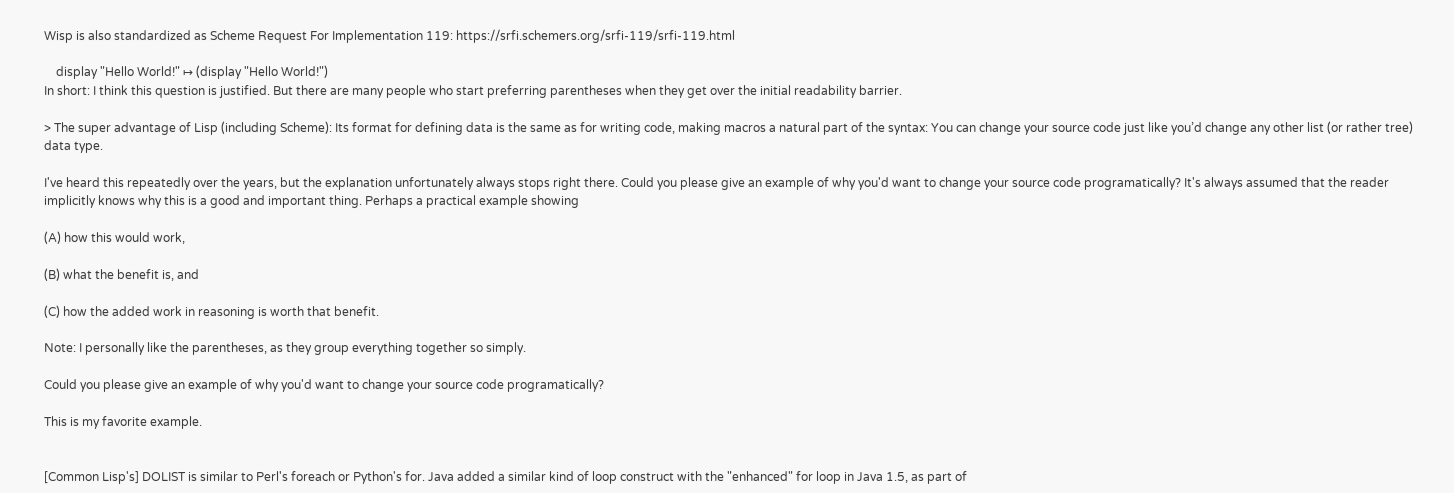Wisp is also standardized as Scheme Request For Implementation 119: https://srfi.schemers.org/srfi-119/srfi-119.html

    display "Hello World!" ↦ (display "Hello World!")
In short: I think this question is justified. But there are many people who start preferring parentheses when they get over the initial readability barrier.

> The super advantage of Lisp (including Scheme): Its format for defining data is the same as for writing code, making macros a natural part of the syntax: You can change your source code just like you’d change any other list (or rather tree) data type.

I've heard this repeatedly over the years, but the explanation unfortunately always stops right there. Could you please give an example of why you'd want to change your source code programatically? It's always assumed that the reader implicitly knows why this is a good and important thing. Perhaps a practical example showing

(A) how this would work,

(B) what the benefit is, and

(C) how the added work in reasoning is worth that benefit.

Note: I personally like the parentheses, as they group everything together so simply.

Could you please give an example of why you'd want to change your source code programatically?

This is my favorite example.


[Common Lisp's] DOLIST is similar to Perl's foreach or Python's for. Java added a similar kind of loop construct with the "enhanced" for loop in Java 1.5, as part of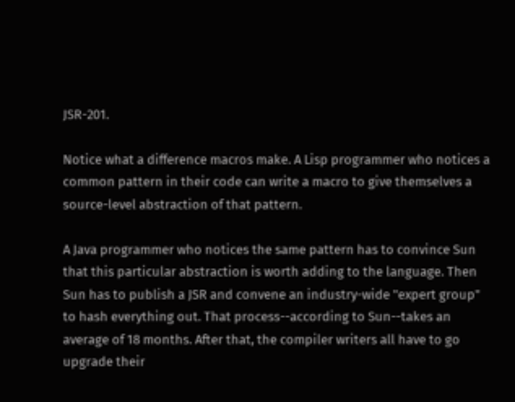JSR-201.

Notice what a difference macros make. A Lisp programmer who notices a common pattern in their code can write a macro to give themselves a source-level abstraction of that pattern.

A Java programmer who notices the same pattern has to convince Sun that this particular abstraction is worth adding to the language. Then Sun has to publish a JSR and convene an industry-wide "expert group" to hash everything out. That process--according to Sun--takes an average of 18 months. After that, the compiler writers all have to go upgrade their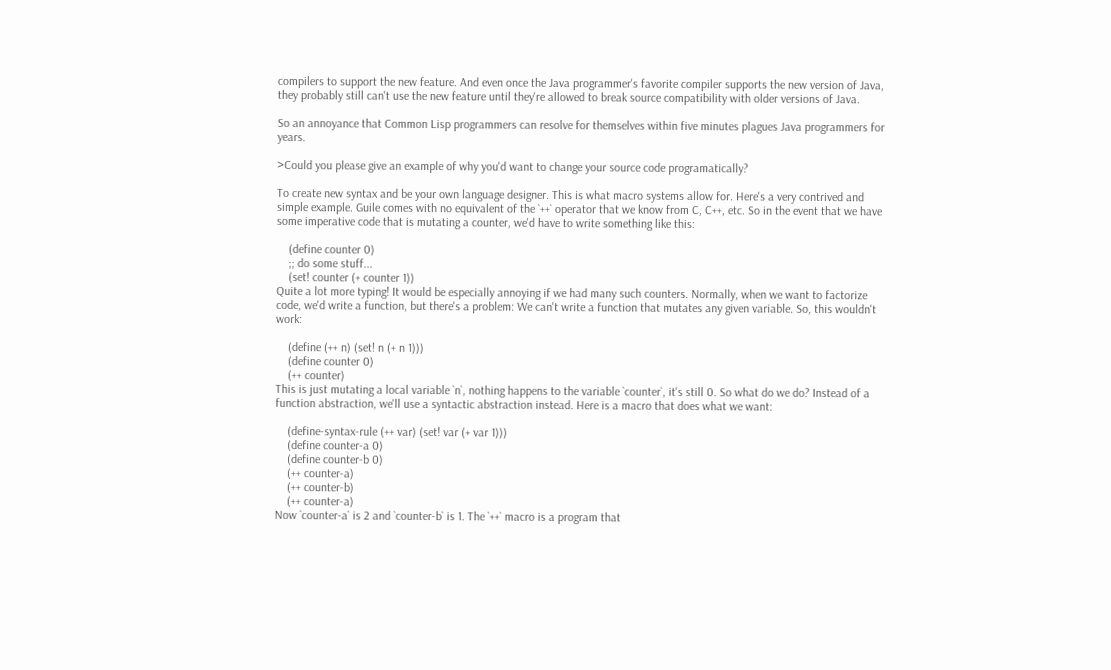compilers to support the new feature. And even once the Java programmer's favorite compiler supports the new version of Java, they probably still can't use the new feature until they're allowed to break source compatibility with older versions of Java.

So an annoyance that Common Lisp programmers can resolve for themselves within five minutes plagues Java programmers for years.

>Could you please give an example of why you'd want to change your source code programatically?

To create new syntax and be your own language designer. This is what macro systems allow for. Here's a very contrived and simple example. Guile comes with no equivalent of the `++` operator that we know from C, C++, etc. So in the event that we have some imperative code that is mutating a counter, we'd have to write something like this:

    (define counter 0)
    ;; do some stuff...
    (set! counter (+ counter 1))
Quite a lot more typing! It would be especially annoying if we had many such counters. Normally, when we want to factorize code, we'd write a function, but there's a problem: We can't write a function that mutates any given variable. So, this wouldn't work:

    (define (++ n) (set! n (+ n 1)))
    (define counter 0)
    (++ counter)
This is just mutating a local variable `n`, nothing happens to the variable `counter`, it's still 0. So what do we do? Instead of a function abstraction, we'll use a syntactic abstraction instead. Here is a macro that does what we want:

    (define-syntax-rule (++ var) (set! var (+ var 1)))
    (define counter-a 0)
    (define counter-b 0)
    (++ counter-a)
    (++ counter-b)
    (++ counter-a)
Now `counter-a` is 2 and `counter-b` is 1. The `++` macro is a program that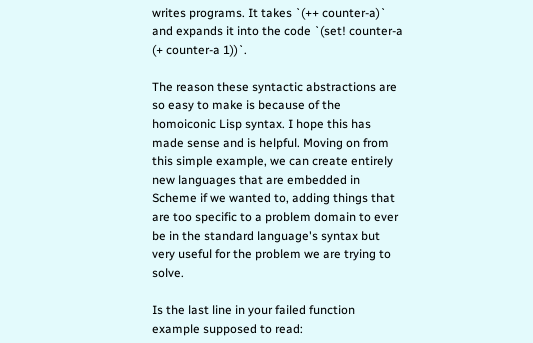writes programs. It takes `(++ counter-a)` and expands it into the code `(set! counter-a (+ counter-a 1))`.

The reason these syntactic abstractions are so easy to make is because of the homoiconic Lisp syntax. I hope this has made sense and is helpful. Moving on from this simple example, we can create entirely new languages that are embedded in Scheme if we wanted to, adding things that are too specific to a problem domain to ever be in the standard language's syntax but very useful for the problem we are trying to solve.

Is the last line in your failed function example supposed to read: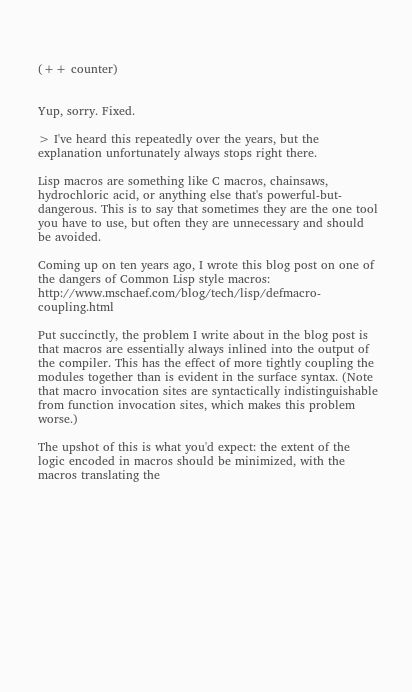(++ counter)


Yup, sorry. Fixed.

> I've heard this repeatedly over the years, but the explanation unfortunately always stops right there.

Lisp macros are something like C macros, chainsaws, hydrochloric acid, or anything else that's powerful-but-dangerous. This is to say that sometimes they are the one tool you have to use, but often they are unnecessary and should be avoided.

Coming up on ten years ago, I wrote this blog post on one of the dangers of Common Lisp style macros: http://www.mschaef.com/blog/tech/lisp/defmacro-coupling.html

Put succinctly, the problem I write about in the blog post is that macros are essentially always inlined into the output of the compiler. This has the effect of more tightly coupling the modules together than is evident in the surface syntax. (Note that macro invocation sites are syntactically indistinguishable from function invocation sites, which makes this problem worse.)

The upshot of this is what you'd expect: the extent of the logic encoded in macros should be minimized, with the macros translating the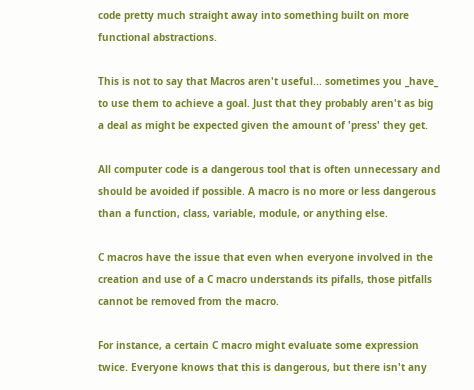code pretty much straight away into something built on more functional abstractions.

This is not to say that Macros aren't useful... sometimes you _have_ to use them to achieve a goal. Just that they probably aren't as big a deal as might be expected given the amount of 'press' they get.

All computer code is a dangerous tool that is often unnecessary and should be avoided if possible. A macro is no more or less dangerous than a function, class, variable, module, or anything else.

C macros have the issue that even when everyone involved in the creation and use of a C macro understands its pifalls, those pitfalls cannot be removed from the macro.

For instance, a certain C macro might evaluate some expression twice. Everyone knows that this is dangerous, but there isn't any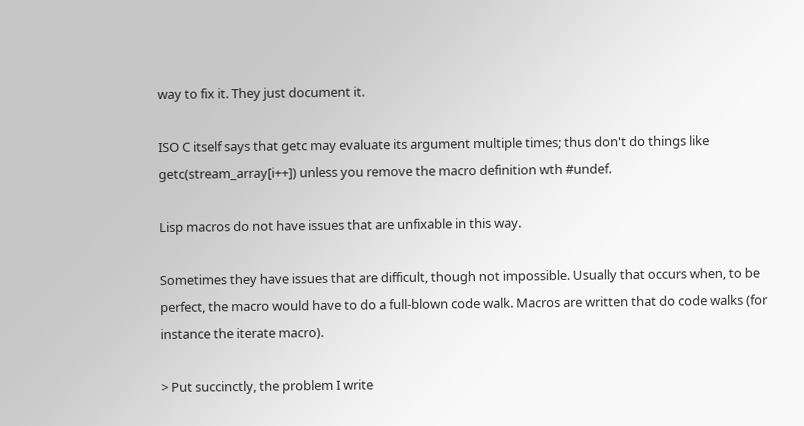way to fix it. They just document it.

ISO C itself says that getc may evaluate its argument multiple times; thus don't do things like getc(stream_array[i++]) unless you remove the macro definition wth #undef.

Lisp macros do not have issues that are unfixable in this way.

Sometimes they have issues that are difficult, though not impossible. Usually that occurs when, to be perfect, the macro would have to do a full-blown code walk. Macros are written that do code walks (for instance the iterate macro).

> Put succinctly, the problem I write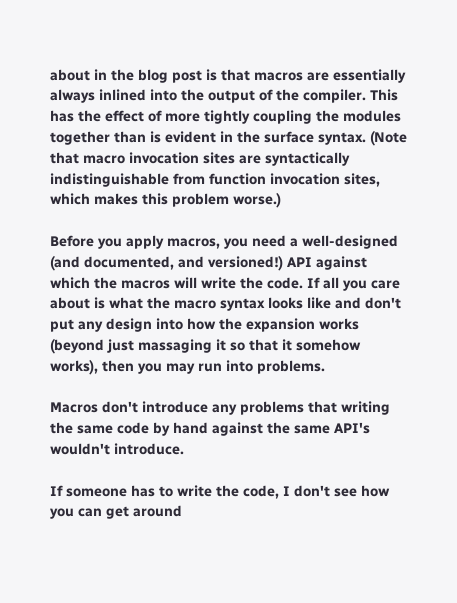about in the blog post is that macros are essentially always inlined into the output of the compiler. This has the effect of more tightly coupling the modules together than is evident in the surface syntax. (Note that macro invocation sites are syntactically indistinguishable from function invocation sites, which makes this problem worse.)

Before you apply macros, you need a well-designed (and documented, and versioned!) API against which the macros will write the code. If all you care about is what the macro syntax looks like and don't put any design into how the expansion works (beyond just massaging it so that it somehow works), then you may run into problems.

Macros don't introduce any problems that writing the same code by hand against the same API's wouldn't introduce.

If someone has to write the code, I don't see how you can get around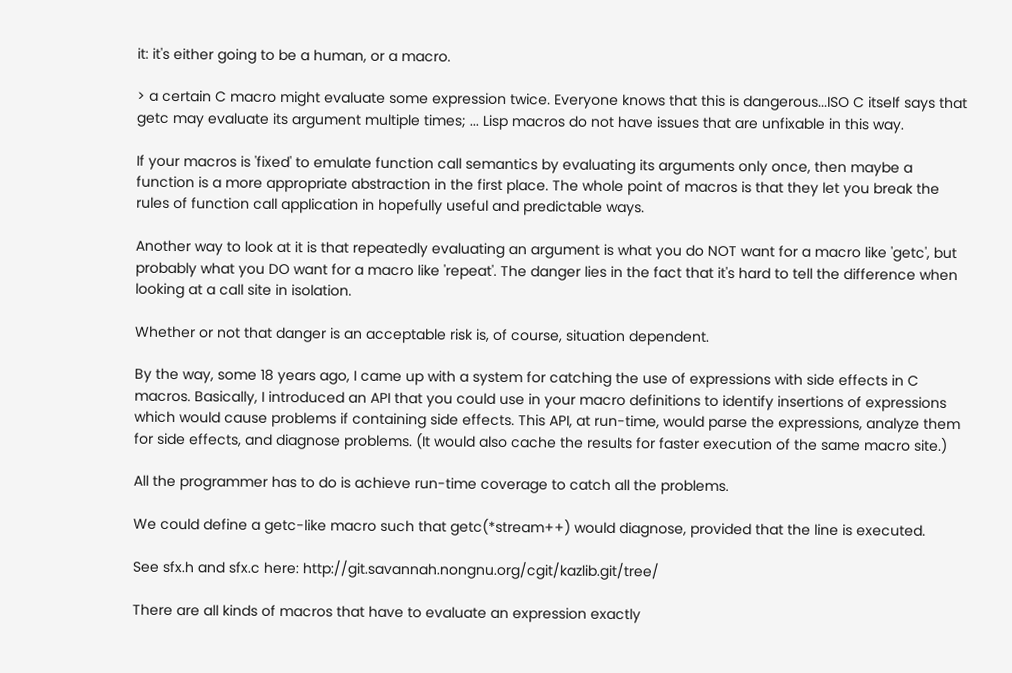it: it's either going to be a human, or a macro.

> a certain C macro might evaluate some expression twice. Everyone knows that this is dangerous...ISO C itself says that getc may evaluate its argument multiple times; ... Lisp macros do not have issues that are unfixable in this way.

If your macros is 'fixed' to emulate function call semantics by evaluating its arguments only once, then maybe a function is a more appropriate abstraction in the first place. The whole point of macros is that they let you break the rules of function call application in hopefully useful and predictable ways.

Another way to look at it is that repeatedly evaluating an argument is what you do NOT want for a macro like 'getc', but probably what you DO want for a macro like 'repeat'. The danger lies in the fact that it's hard to tell the difference when looking at a call site in isolation.

Whether or not that danger is an acceptable risk is, of course, situation dependent.

By the way, some 18 years ago, I came up with a system for catching the use of expressions with side effects in C macros. Basically, I introduced an API that you could use in your macro definitions to identify insertions of expressions which would cause problems if containing side effects. This API, at run-time, would parse the expressions, analyze them for side effects, and diagnose problems. (It would also cache the results for faster execution of the same macro site.)

All the programmer has to do is achieve run-time coverage to catch all the problems.

We could define a getc-like macro such that getc(*stream++) would diagnose, provided that the line is executed.

See sfx.h and sfx.c here: http://git.savannah.nongnu.org/cgit/kazlib.git/tree/

There are all kinds of macros that have to evaluate an expression exactly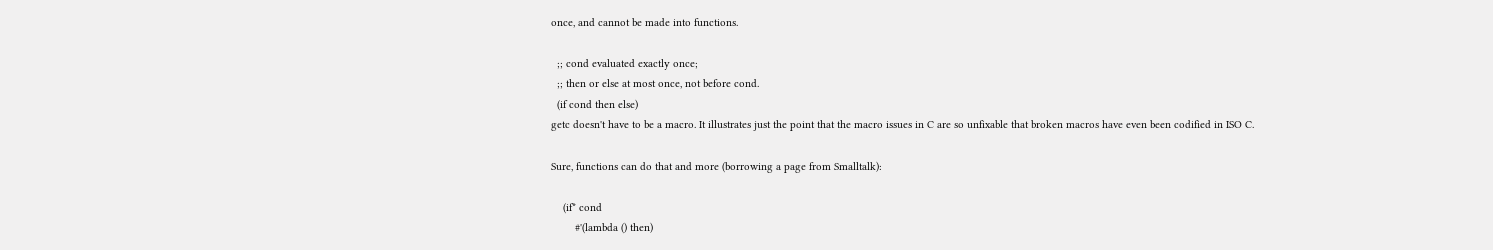once, and cannot be made into functions.

  ;; cond evaluated exactly once;
  ;; then or else at most once, not before cond.
  (if cond then else)
getc doesn't have to be a macro. It illustrates just the point that the macro issues in C are so unfixable that broken macros have even been codified in ISO C.

Sure, functions can do that and more (borrowing a page from Smalltalk):

    (if* cond
        #'(lambda () then)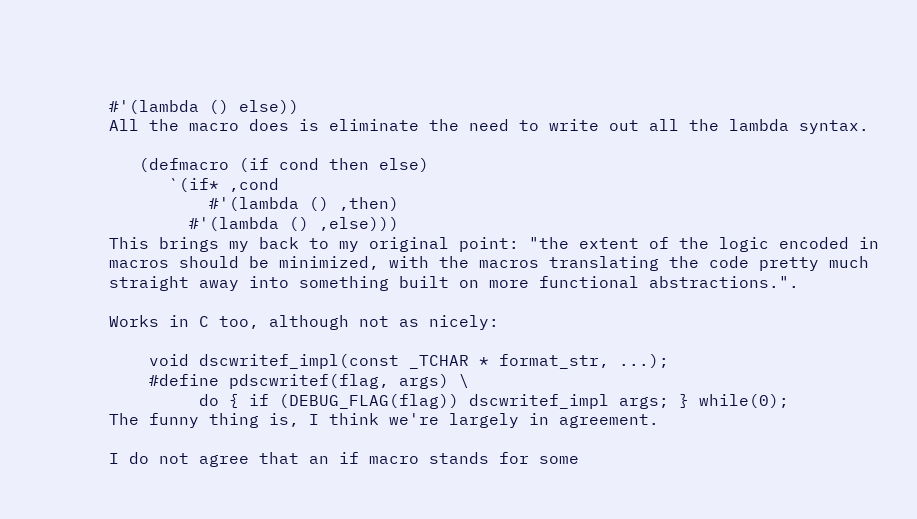#'(lambda () else))
All the macro does is eliminate the need to write out all the lambda syntax.

   (defmacro (if cond then else)
      `(if* ,cond
          #'(lambda () ,then)
        #'(lambda () ,else)))
This brings my back to my original point: "the extent of the logic encoded in macros should be minimized, with the macros translating the code pretty much straight away into something built on more functional abstractions.".

Works in C too, although not as nicely:

    void dscwritef_impl(const _TCHAR * format_str, ...);
    #define pdscwritef(flag, args) \
         do { if (DEBUG_FLAG(flag)) dscwritef_impl args; } while(0);
The funny thing is, I think we're largely in agreement.

I do not agree that an if macro stands for some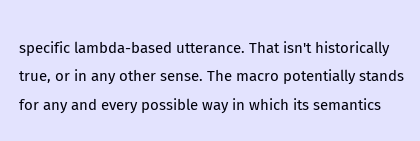specific lambda-based utterance. That isn't historically true, or in any other sense. The macro potentially stands for any and every possible way in which its semantics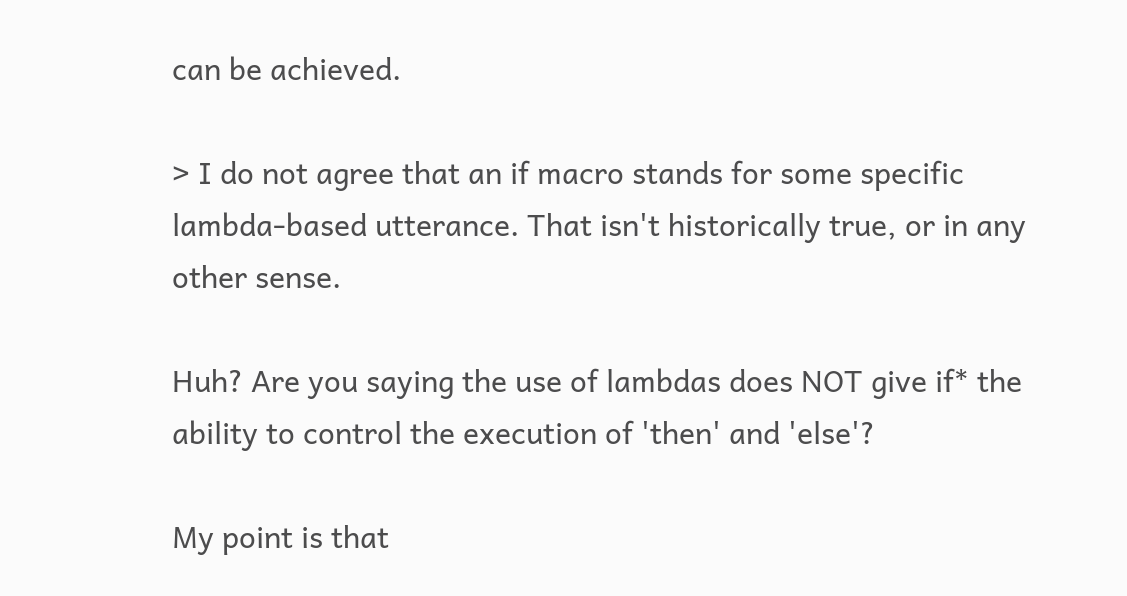can be achieved.

> I do not agree that an if macro stands for some specific lambda-based utterance. That isn't historically true, or in any other sense.

Huh? Are you saying the use of lambdas does NOT give if* the ability to control the execution of 'then' and 'else'?

My point is that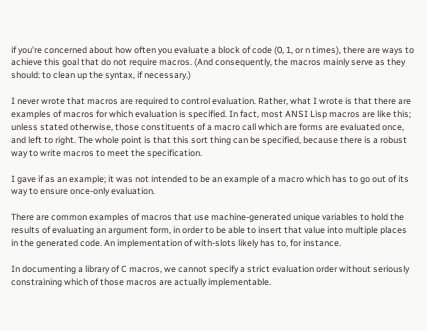if you're concerned about how often you evaluate a block of code (0, 1, or n times), there are ways to achieve this goal that do not require macros. (And consequently, the macros mainly serve as they should: to clean up the syntax, if necessary.)

I never wrote that macros are required to control evaluation. Rather, what I wrote is that there are examples of macros for which evaluation is specified. In fact, most ANSI Lisp macros are like this; unless stated otherwise, those constituents of a macro call which are forms are evaluated once, and left to right. The whole point is that this sort thing can be specified, because there is a robust way to write macros to meet the specification.

I gave if as an example; it was not intended to be an example of a macro which has to go out of its way to ensure once-only evaluation.

There are common examples of macros that use machine-generated unique variables to hold the results of evaluating an argument form, in order to be able to insert that value into multiple places in the generated code. An implementation of with-slots likely has to, for instance.

In documenting a library of C macros, we cannot specify a strict evaluation order without seriously constraining which of those macros are actually implementable.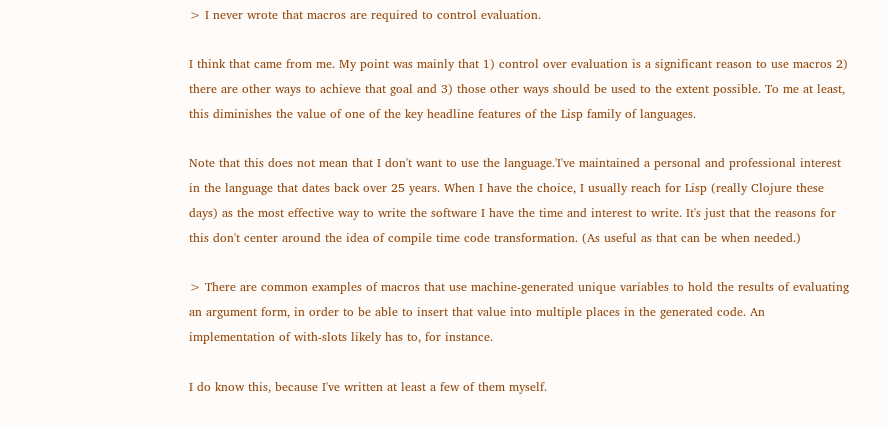> I never wrote that macros are required to control evaluation.

I think that came from me. My point was mainly that 1) control over evaluation is a significant reason to use macros 2) there are other ways to achieve that goal and 3) those other ways should be used to the extent possible. To me at least, this diminishes the value of one of the key headline features of the Lisp family of languages.

Note that this does not mean that I don't want to use the language.'I've maintained a personal and professional interest in the language that dates back over 25 years. When I have the choice, I usually reach for Lisp (really Clojure these days) as the most effective way to write the software I have the time and interest to write. It's just that the reasons for this don't center around the idea of compile time code transformation. (As useful as that can be when needed.)

> There are common examples of macros that use machine-generated unique variables to hold the results of evaluating an argument form, in order to be able to insert that value into multiple places in the generated code. An implementation of with-slots likely has to, for instance.

I do know this, because I've written at least a few of them myself.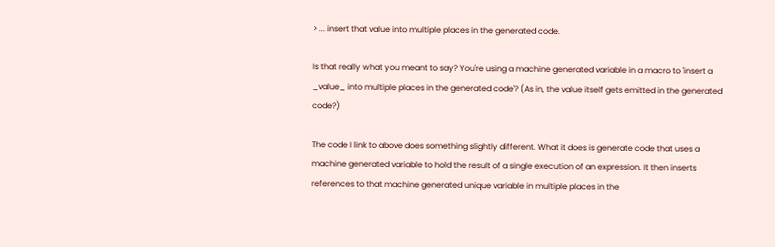> ... insert that value into multiple places in the generated code.

Is that really what you meant to say? You're using a machine generated variable in a macro to 'insert a _value_ into multiple places in the generated code'? (As in, the value itself gets emitted in the generated code?)

The code I link to above does something slightly different. What it does is generate code that uses a machine generated variable to hold the result of a single execution of an expression. It then inserts references to that machine generated unique variable in multiple places in the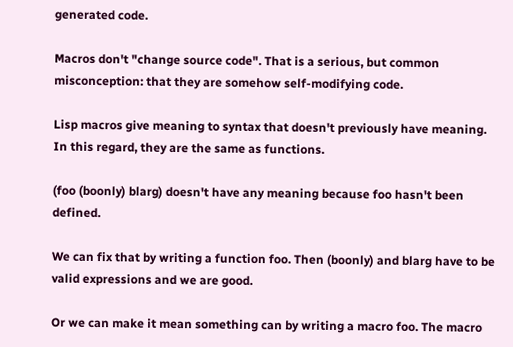generated code.

Macros don't "change source code". That is a serious, but common misconception: that they are somehow self-modifying code.

Lisp macros give meaning to syntax that doesn't previously have meaning. In this regard, they are the same as functions.

(foo (boonly) blarg) doesn't have any meaning because foo hasn't been defined.

We can fix that by writing a function foo. Then (boonly) and blarg have to be valid expressions and we are good.

Or we can make it mean something can by writing a macro foo. The macro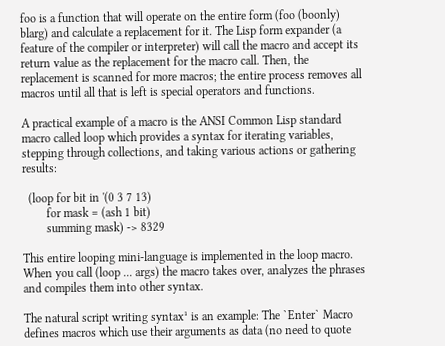foo is a function that will operate on the entire form (foo (boonly) blarg) and calculate a replacement for it. The Lisp form expander (a feature of the compiler or interpreter) will call the macro and accept its return value as the replacement for the macro call. Then, the replacement is scanned for more macros; the entire process removes all macros until all that is left is special operators and functions.

A practical example of a macro is the ANSI Common Lisp standard macro called loop which provides a syntax for iterating variables, stepping through collections, and taking various actions or gathering results:

  (loop for bit in '(0 3 7 13)
        for mask = (ash 1 bit)
        summing mask) -> 8329

This entire looping mini-language is implemented in the loop macro. When you call (loop ... args) the macro takes over, analyzes the phrases and compiles them into other syntax.

The natural script writing syntax¹ is an example: The `Enter` Macro defines macros which use their arguments as data (no need to quote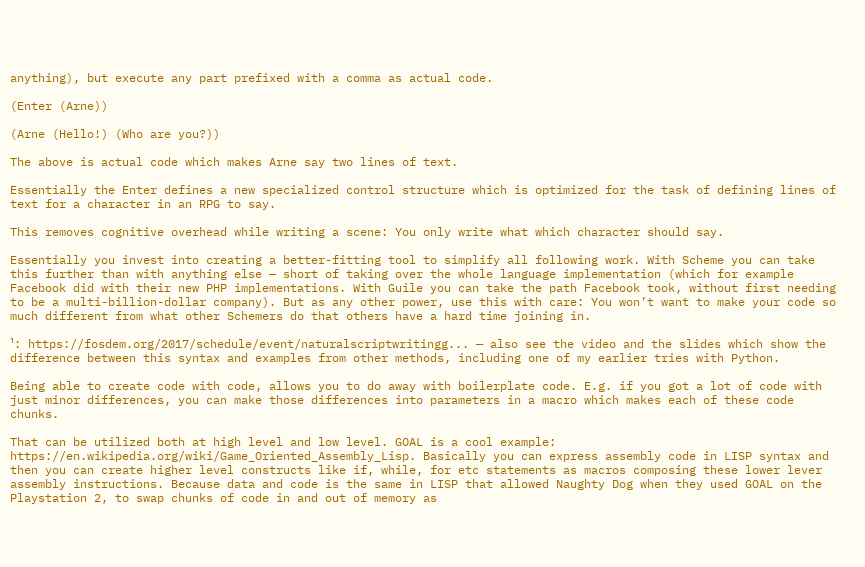anything), but execute any part prefixed with a comma as actual code.

(Enter (Arne))

(Arne (Hello!) (Who are you?))

The above is actual code which makes Arne say two lines of text.

Essentially the Enter defines a new specialized control structure which is optimized for the task of defining lines of text for a character in an RPG to say.

This removes cognitive overhead while writing a scene: You only write what which character should say.

Essentially you invest into creating a better-fitting tool to simplify all following work. With Scheme you can take this further than with anything else — short of taking over the whole language implementation (which for example Facebook did with their new PHP implementations. With Guile you can take the path Facebook took, without first needing to be a multi-billion-dollar company). But as any other power, use this with care: You won’t want to make your code so much different from what other Schemers do that others have a hard time joining in.

¹: https://fosdem.org/2017/schedule/event/naturalscriptwritingg... — also see the video and the slides which show the difference between this syntax and examples from other methods, including one of my earlier tries with Python.

Being able to create code with code, allows you to do away with boilerplate code. E.g. if you got a lot of code with just minor differences, you can make those differences into parameters in a macro which makes each of these code chunks.

That can be utilized both at high level and low level. GOAL is a cool example: https://en.wikipedia.org/wiki/Game_Oriented_Assembly_Lisp. Basically you can express assembly code in LISP syntax and then you can create higher level constructs like if, while, for etc statements as macros composing these lower lever assembly instructions. Because data and code is the same in LISP that allowed Naughty Dog when they used GOAL on the Playstation 2, to swap chunks of code in and out of memory as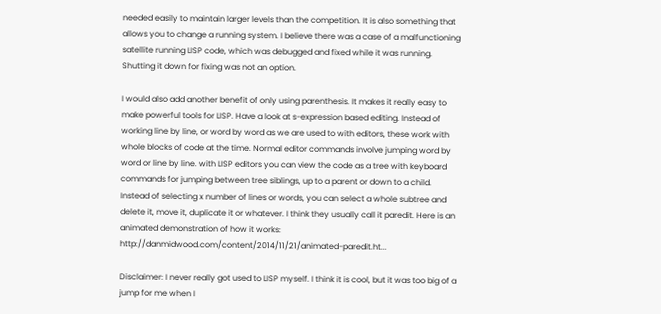needed easily to maintain larger levels than the competition. It is also something that allows you to change a running system. I believe there was a case of a malfunctioning satellite running LISP code, which was debugged and fixed while it was running. Shutting it down for fixing was not an option.

I would also add another benefit of only using parenthesis. It makes it really easy to make powerful tools for LISP. Have a look at s-expression based editing. Instead of working line by line, or word by word as we are used to with editors, these work with whole blocks of code at the time. Normal editor commands involve jumping word by word or line by line. with LISP editors you can view the code as a tree with keyboard commands for jumping between tree siblings, up to a parent or down to a child. Instead of selecting x number of lines or words, you can select a whole subtree and delete it, move it, duplicate it or whatever. I think they usually call it paredit. Here is an animated demonstration of how it works: http://danmidwood.com/content/2014/11/21/animated-paredit.ht...

Disclaimer: I never really got used to LISP myself. I think it is cool, but it was too big of a jump for me when I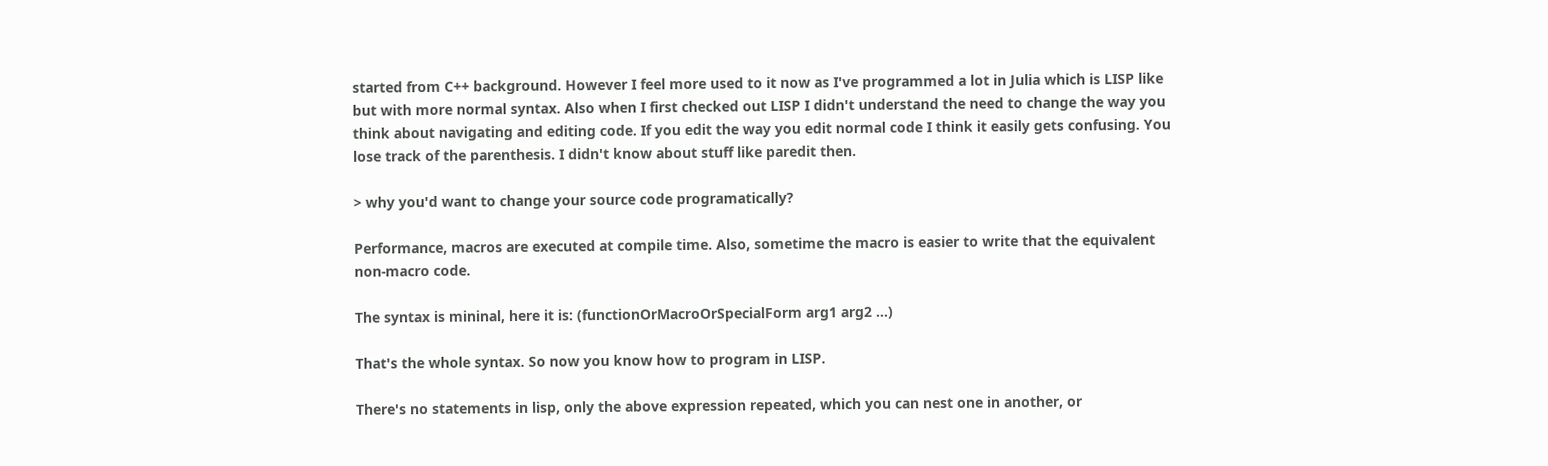started from C++ background. However I feel more used to it now as I've programmed a lot in Julia which is LISP like but with more normal syntax. Also when I first checked out LISP I didn't understand the need to change the way you think about navigating and editing code. If you edit the way you edit normal code I think it easily gets confusing. You lose track of the parenthesis. I didn't know about stuff like paredit then.

> why you'd want to change your source code programatically?

Performance, macros are executed at compile time. Also, sometime the macro is easier to write that the equivalent non-macro code.

The syntax is mininal, here it is: (functionOrMacroOrSpecialForm arg1 arg2 ...)

That's the whole syntax. So now you know how to program in LISP.

There's no statements in lisp, only the above expression repeated, which you can nest one in another, or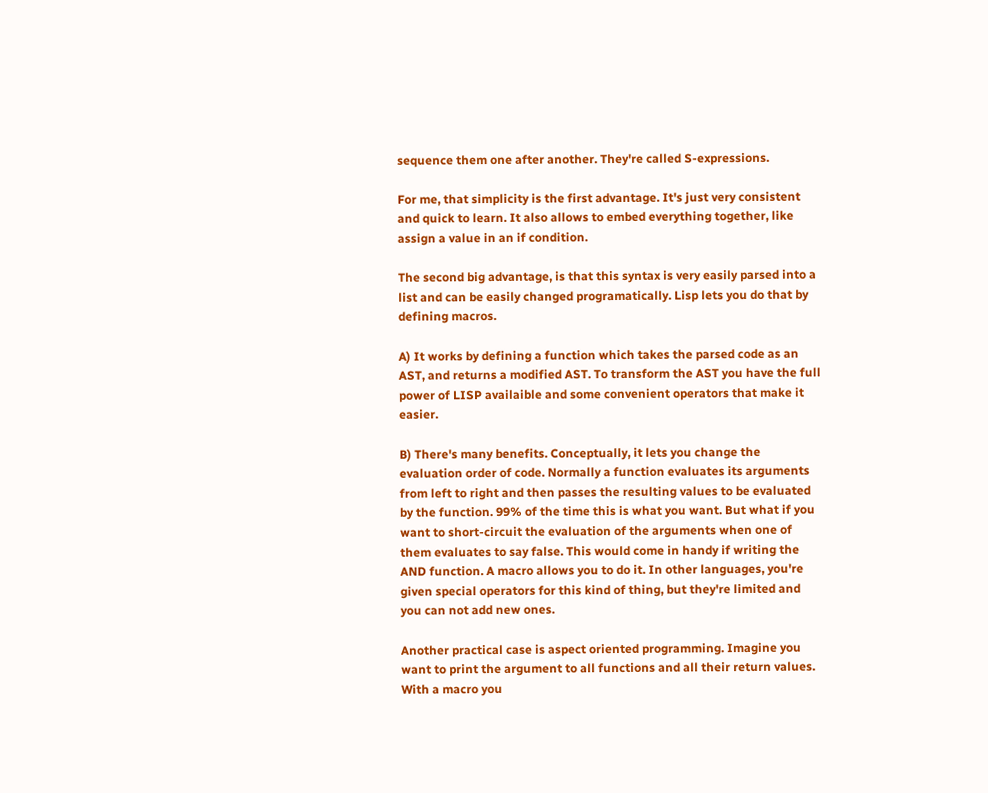sequence them one after another. They're called S-expressions.

For me, that simplicity is the first advantage. It's just very consistent and quick to learn. It also allows to embed everything together, like assign a value in an if condition.

The second big advantage, is that this syntax is very easily parsed into a list and can be easily changed programatically. Lisp lets you do that by defining macros.

A) It works by defining a function which takes the parsed code as an AST, and returns a modified AST. To transform the AST you have the full power of LISP availaible and some convenient operators that make it easier.

B) There's many benefits. Conceptually, it lets you change the evaluation order of code. Normally a function evaluates its arguments from left to right and then passes the resulting values to be evaluated by the function. 99% of the time this is what you want. But what if you want to short-circuit the evaluation of the arguments when one of them evaluates to say false. This would come in handy if writing the AND function. A macro allows you to do it. In other languages, you're given special operators for this kind of thing, but they're limited and you can not add new ones.

Another practical case is aspect oriented programming. Imagine you want to print the argument to all functions and all their return values. With a macro you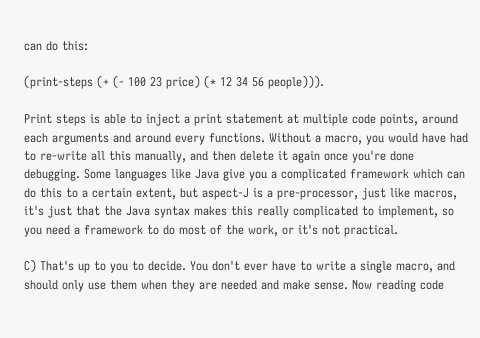can do this:

(print-steps (+ (- 100 23 price) (* 12 34 56 people))).

Print steps is able to inject a print statement at multiple code points, around each arguments and around every functions. Without a macro, you would have had to re-write all this manually, and then delete it again once you're done debugging. Some languages like Java give you a complicated framework which can do this to a certain extent, but aspect-J is a pre-processor, just like macros, it's just that the Java syntax makes this really complicated to implement, so you need a framework to do most of the work, or it's not practical.

C) That's up to you to decide. You don't ever have to write a single macro, and should only use them when they are needed and make sense. Now reading code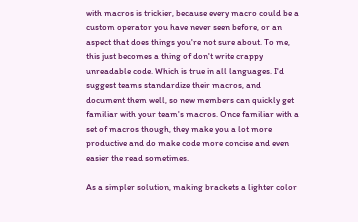with macros is trickier, because every macro could be a custom operator you have never seen before, or an aspect that does things you're not sure about. To me, this just becomes a thing of don't write crappy unreadable code. Which is true in all languages. I'd suggest teams standardize their macros, and document them well, so new members can quickly get familiar with your team's macros. Once familiar with a set of macros though, they make you a lot more productive and do make code more concise and even easier the read sometimes.

As a simpler solution, making brackets a lighter color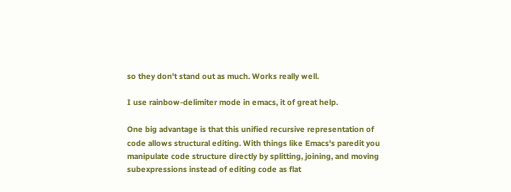so they don't stand out as much. Works really well.

I use rainbow-delimiter mode in emacs, it of great help.

One big advantage is that this unified recursive representation of code allows structural editing. With things like Emacs's paredit you manipulate code structure directly by splitting, joining, and moving subexpressions instead of editing code as flat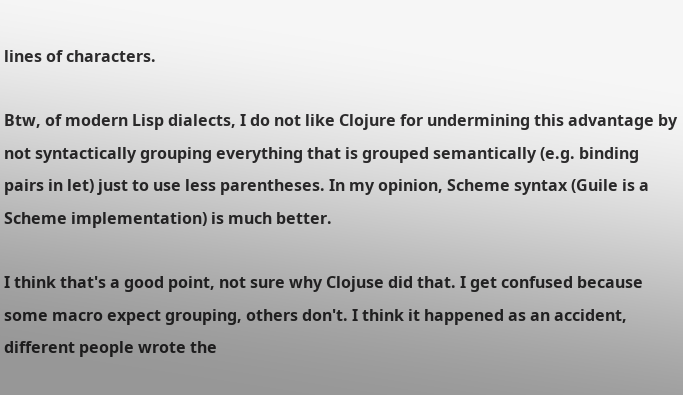lines of characters.

Btw, of modern Lisp dialects, I do not like Clojure for undermining this advantage by not syntactically grouping everything that is grouped semantically (e.g. binding pairs in let) just to use less parentheses. In my opinion, Scheme syntax (Guile is a Scheme implementation) is much better.

I think that's a good point, not sure why Clojuse did that. I get confused because some macro expect grouping, others don't. I think it happened as an accident, different people wrote the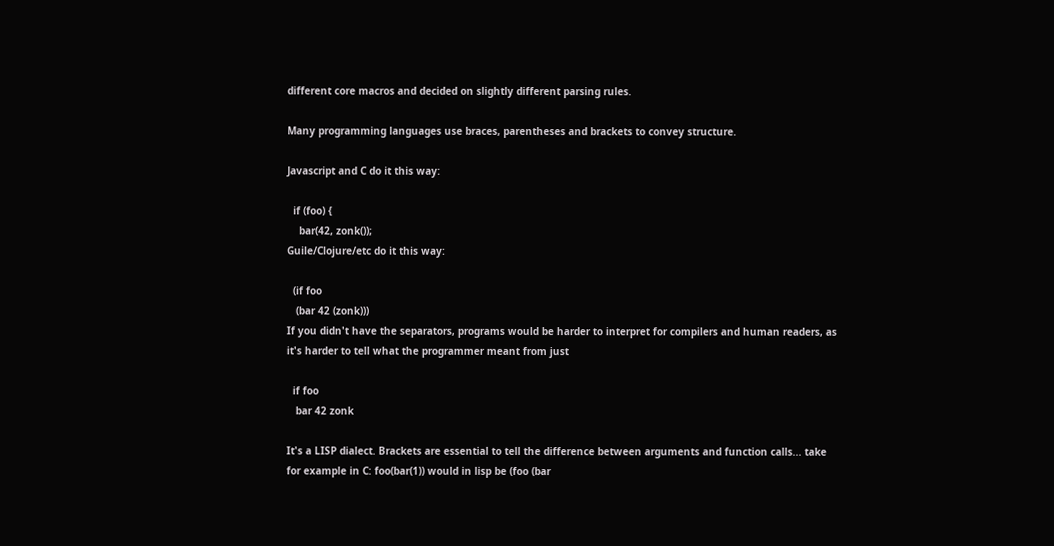different core macros and decided on slightly different parsing rules.

Many programming languages use braces, parentheses and brackets to convey structure.

Javascript and C do it this way:

  if (foo) {
    bar(42, zonk());
Guile/Clojure/etc do it this way:

  (if foo
   (bar 42 (zonk)))
If you didn't have the separators, programs would be harder to interpret for compilers and human readers, as it's harder to tell what the programmer meant from just

  if foo
   bar 42 zonk

It's a LISP dialect. Brackets are essential to tell the difference between arguments and function calls... take for example in C: foo(bar(1)) would in lisp be (foo (bar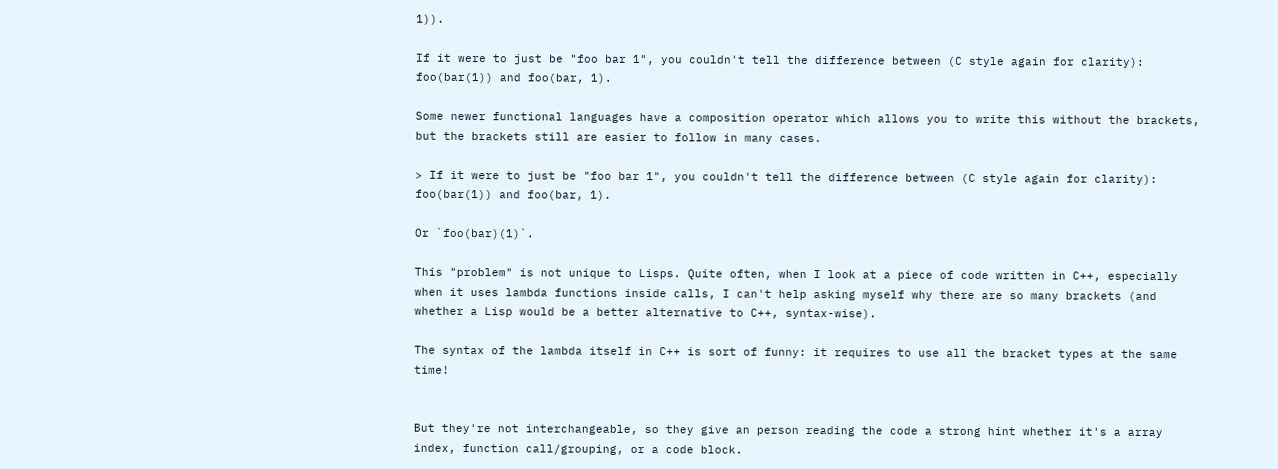1)).

If it were to just be "foo bar 1", you couldn't tell the difference between (C style again for clarity): foo(bar(1)) and foo(bar, 1).

Some newer functional languages have a composition operator which allows you to write this without the brackets, but the brackets still are easier to follow in many cases.

> If it were to just be "foo bar 1", you couldn't tell the difference between (C style again for clarity): foo(bar(1)) and foo(bar, 1).

Or `foo(bar)(1)`.

This "problem" is not unique to Lisps. Quite often, when I look at a piece of code written in C++, especially when it uses lambda functions inside calls, I can't help asking myself why there are so many brackets (and whether a Lisp would be a better alternative to C++, syntax-wise).

The syntax of the lambda itself in C++ is sort of funny: it requires to use all the bracket types at the same time!


But they're not interchangeable, so they give an person reading the code a strong hint whether it's a array index, function call/grouping, or a code block.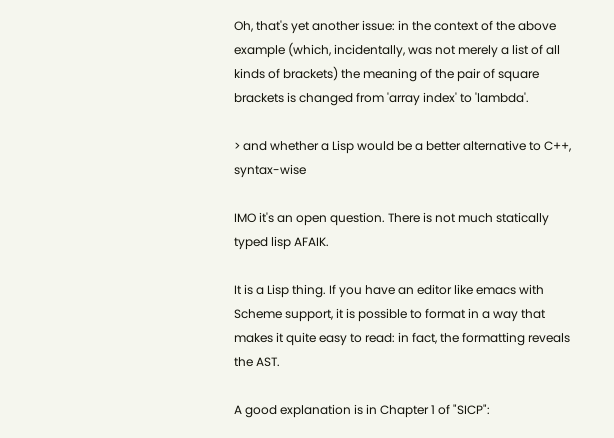Oh, that's yet another issue: in the context of the above example (which, incidentally, was not merely a list of all kinds of brackets) the meaning of the pair of square brackets is changed from 'array index' to 'lambda'.

> and whether a Lisp would be a better alternative to C++, syntax-wise

IMO it's an open question. There is not much statically typed lisp AFAIK.

It is a Lisp thing. If you have an editor like emacs with Scheme support, it is possible to format in a way that makes it quite easy to read: in fact, the formatting reveals the AST.

A good explanation is in Chapter 1 of "SICP":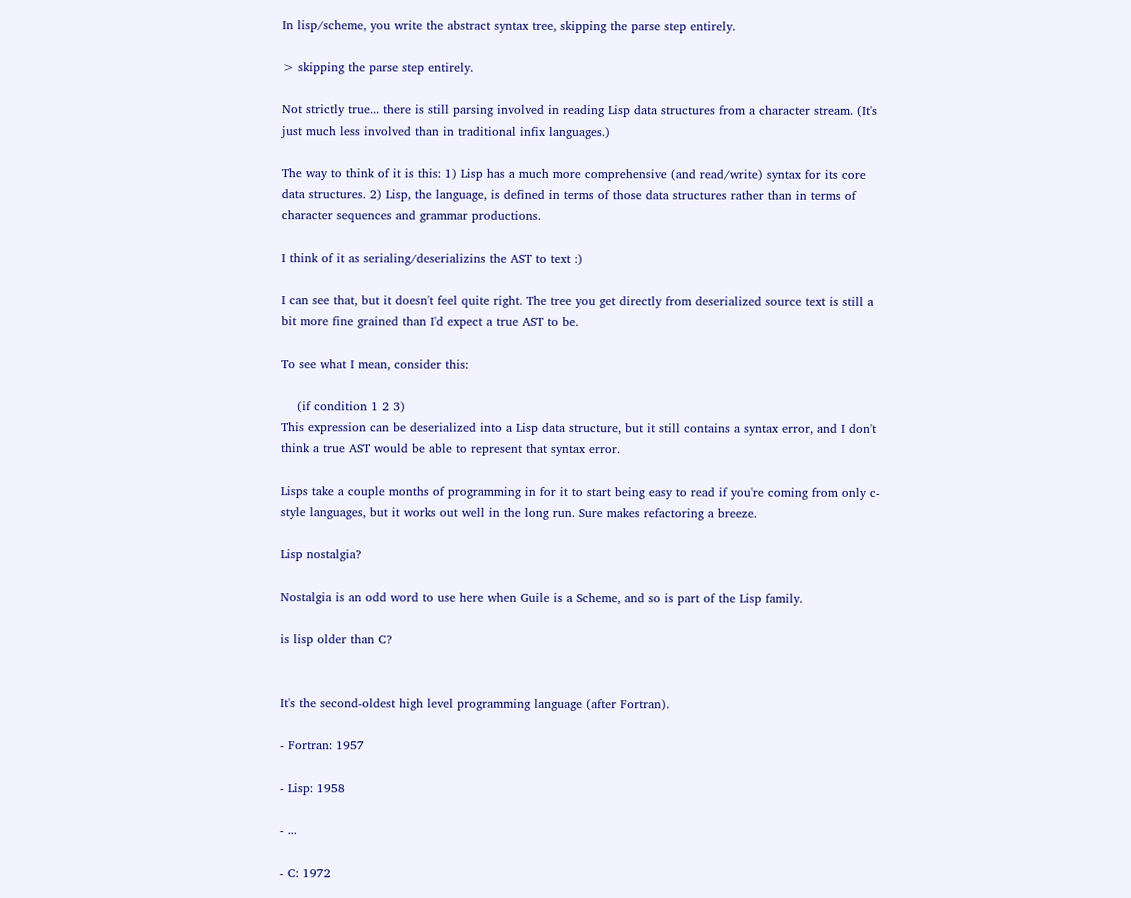In lisp/scheme, you write the abstract syntax tree, skipping the parse step entirely.

> skipping the parse step entirely.

Not strictly true... there is still parsing involved in reading Lisp data structures from a character stream. (It's just much less involved than in traditional infix languages.)

The way to think of it is this: 1) Lisp has a much more comprehensive (and read/write) syntax for its core data structures. 2) Lisp, the language, is defined in terms of those data structures rather than in terms of character sequences and grammar productions.

I think of it as serialing/deserializins the AST to text :)

I can see that, but it doesn't feel quite right. The tree you get directly from deserialized source text is still a bit more fine grained than I'd expect a true AST to be.

To see what I mean, consider this:

    (if condition 1 2 3)
This expression can be deserialized into a Lisp data structure, but it still contains a syntax error, and I don't think a true AST would be able to represent that syntax error.

Lisps take a couple months of programming in for it to start being easy to read if you're coming from only c-style languages, but it works out well in the long run. Sure makes refactoring a breeze.

Lisp nostalgia?

Nostalgia is an odd word to use here when Guile is a Scheme, and so is part of the Lisp family.

is lisp older than C?


It's the second-oldest high level programming language (after Fortran).

- Fortran: 1957

- Lisp: 1958

- ...

- C: 1972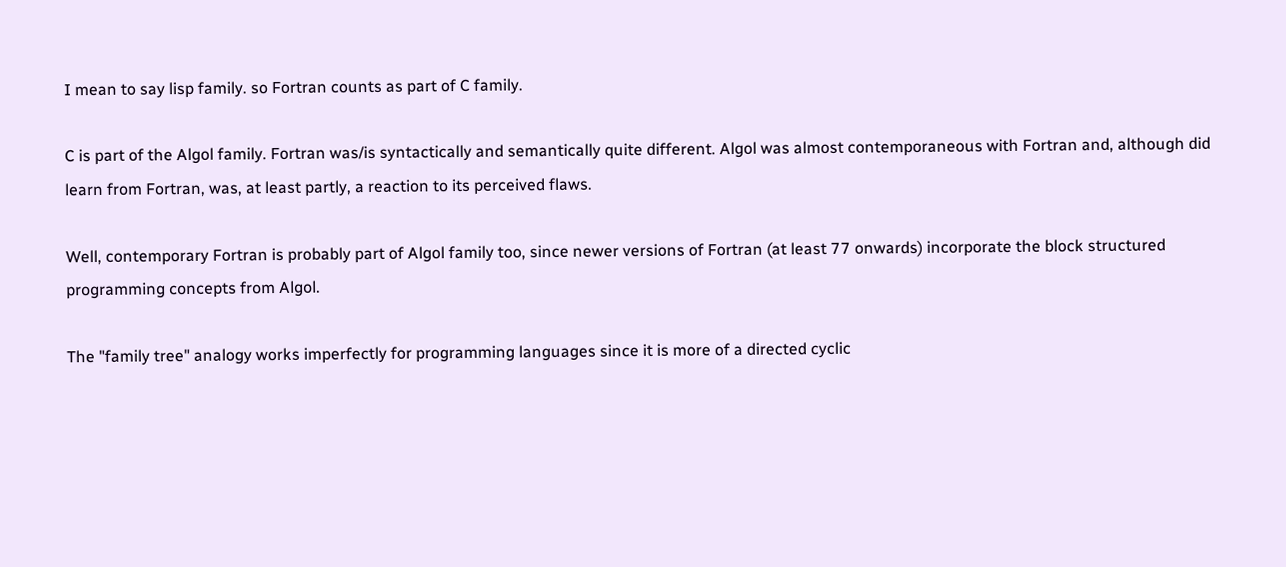I mean to say lisp family. so Fortran counts as part of C family.

C is part of the Algol family. Fortran was/is syntactically and semantically quite different. Algol was almost contemporaneous with Fortran and, although did learn from Fortran, was, at least partly, a reaction to its perceived flaws.

Well, contemporary Fortran is probably part of Algol family too, since newer versions of Fortran (at least 77 onwards) incorporate the block structured programming concepts from Algol.

The "family tree" analogy works imperfectly for programming languages since it is more of a directed cyclic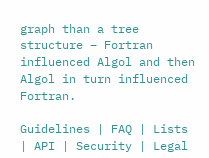graph than a tree structure – Fortran influenced Algol and then Algol in turn influenced Fortran.

Guidelines | FAQ | Lists | API | Security | Legal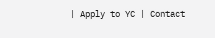| Apply to YC | Contact